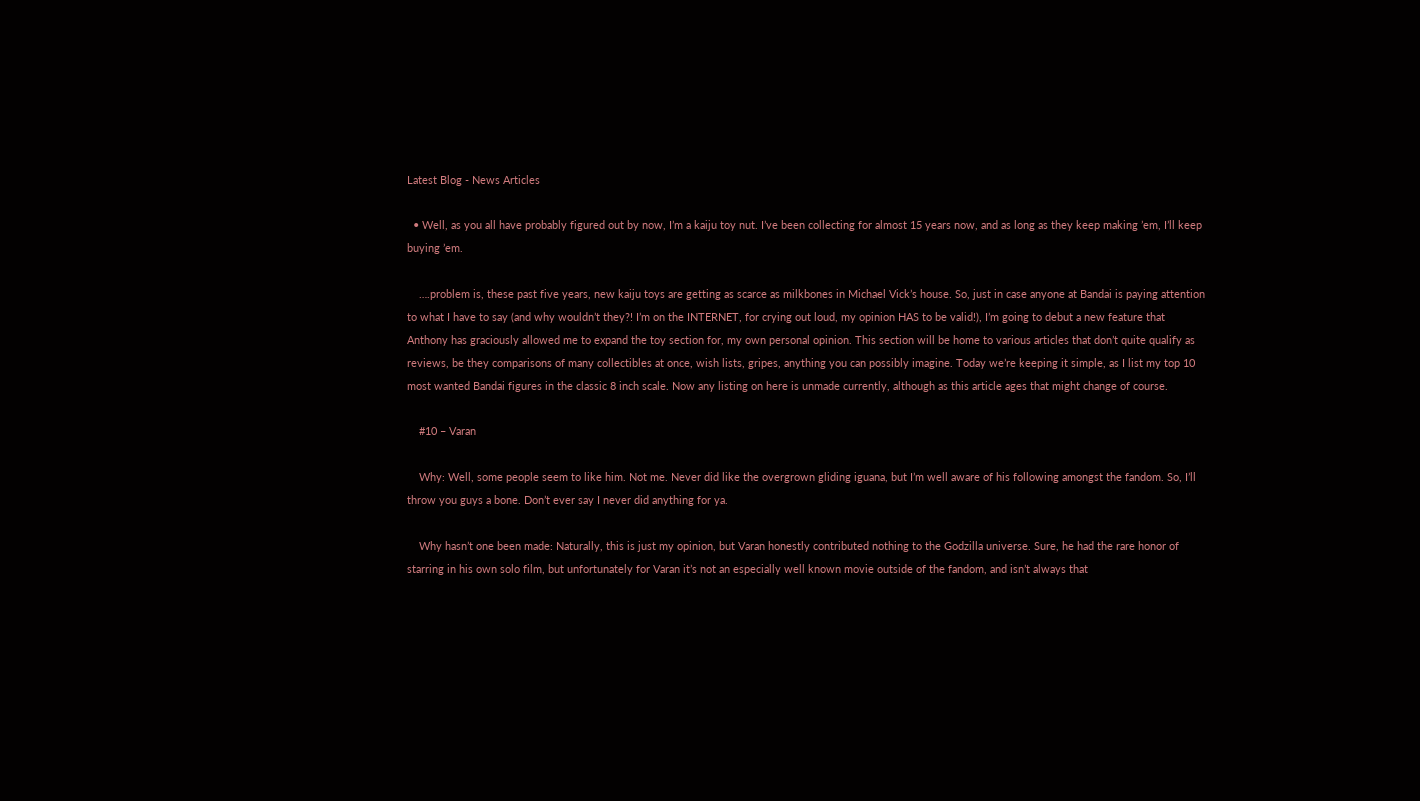Latest Blog - News Articles

  • Well, as you all have probably figured out by now, I’m a kaiju toy nut. I’ve been collecting for almost 15 years now, and as long as they keep making ’em, I’ll keep buying ’em.

    ….problem is, these past five years, new kaiju toys are getting as scarce as milkbones in Michael Vick’s house. So, just in case anyone at Bandai is paying attention to what I have to say (and why wouldn’t they?! I’m on the INTERNET, for crying out loud, my opinion HAS to be valid!), I’m going to debut a new feature that Anthony has graciously allowed me to expand the toy section for, my own personal opinion. This section will be home to various articles that don’t quite qualify as reviews, be they comparisons of many collectibles at once, wish lists, gripes, anything you can possibly imagine. Today we’re keeping it simple, as I list my top 10 most wanted Bandai figures in the classic 8 inch scale. Now any listing on here is unmade currently, although as this article ages that might change of course.

    #10 – Varan

    Why: Well, some people seem to like him. Not me. Never did like the overgrown gliding iguana, but I’m well aware of his following amongst the fandom. So, I’ll throw you guys a bone. Don’t ever say I never did anything for ya.

    Why hasn’t one been made: Naturally, this is just my opinion, but Varan honestly contributed nothing to the Godzilla universe. Sure, he had the rare honor of starring in his own solo film, but unfortunately for Varan it’s not an especially well known movie outside of the fandom, and isn’t always that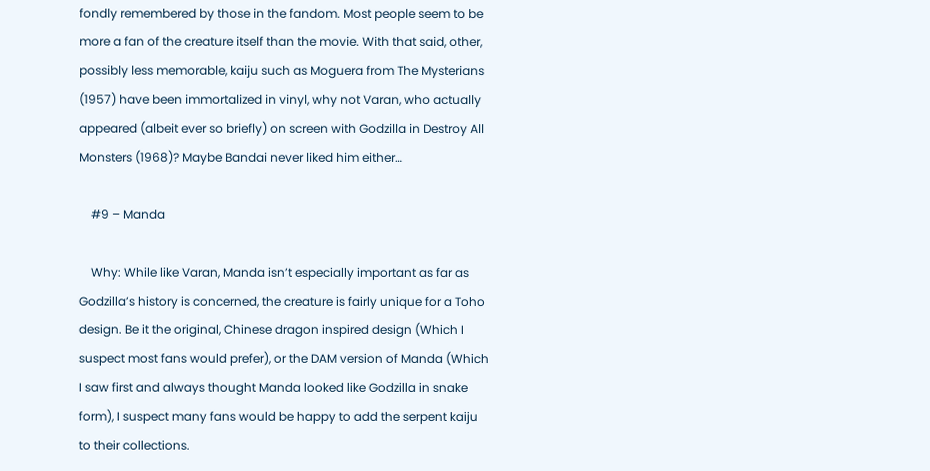fondly remembered by those in the fandom. Most people seem to be more a fan of the creature itself than the movie. With that said, other, possibly less memorable, kaiju such as Moguera from The Mysterians (1957) have been immortalized in vinyl, why not Varan, who actually appeared (albeit ever so briefly) on screen with Godzilla in Destroy All Monsters (1968)? Maybe Bandai never liked him either…

    #9 – Manda

    Why: While like Varan, Manda isn’t especially important as far as Godzilla’s history is concerned, the creature is fairly unique for a Toho design. Be it the original, Chinese dragon inspired design (Which I suspect most fans would prefer), or the DAM version of Manda (Which I saw first and always thought Manda looked like Godzilla in snake form), I suspect many fans would be happy to add the serpent kaiju to their collections.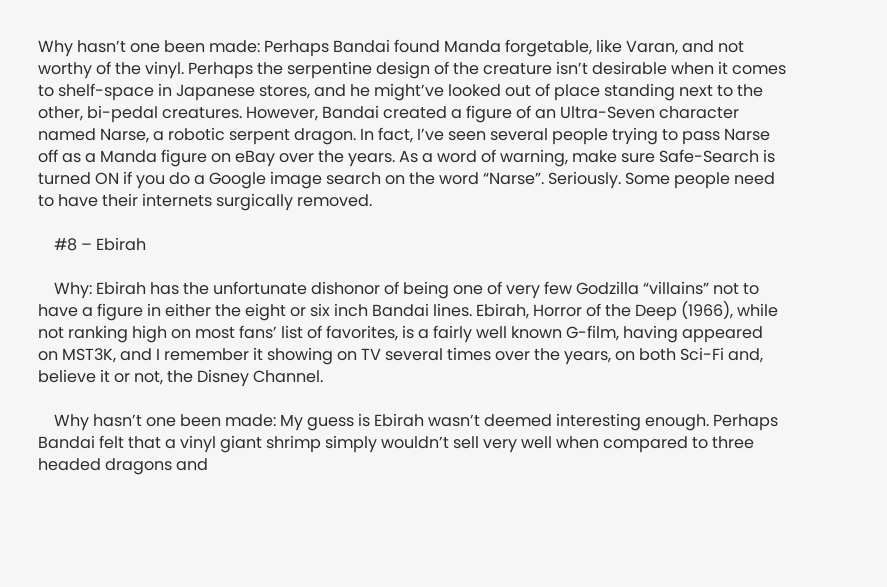Why hasn’t one been made: Perhaps Bandai found Manda forgetable, like Varan, and not worthy of the vinyl. Perhaps the serpentine design of the creature isn’t desirable when it comes to shelf-space in Japanese stores, and he might’ve looked out of place standing next to the other, bi-pedal creatures. However, Bandai created a figure of an Ultra-Seven character named Narse, a robotic serpent dragon. In fact, I’ve seen several people trying to pass Narse off as a Manda figure on eBay over the years. As a word of warning, make sure Safe-Search is turned ON if you do a Google image search on the word “Narse”. Seriously. Some people need to have their internets surgically removed.

    #8 – Ebirah

    Why: Ebirah has the unfortunate dishonor of being one of very few Godzilla “villains” not to have a figure in either the eight or six inch Bandai lines. Ebirah, Horror of the Deep (1966), while not ranking high on most fans’ list of favorites, is a fairly well known G-film, having appeared on MST3K, and I remember it showing on TV several times over the years, on both Sci-Fi and, believe it or not, the Disney Channel.

    Why hasn’t one been made: My guess is Ebirah wasn’t deemed interesting enough. Perhaps Bandai felt that a vinyl giant shrimp simply wouldn’t sell very well when compared to three headed dragons and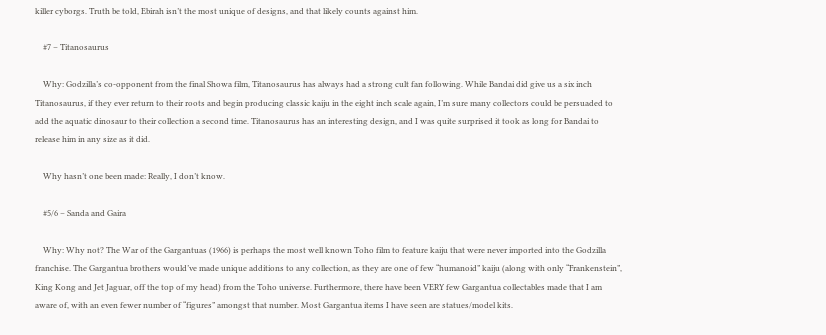killer cyborgs. Truth be told, Ebirah isn’t the most unique of designs, and that likely counts against him.

    #7 – Titanosaurus

    Why: Godzilla’s co-opponent from the final Showa film, Titanosaurus has always had a strong cult fan following. While Bandai did give us a six inch Titanosaurus, if they ever return to their roots and begin producing classic kaiju in the eight inch scale again, I’m sure many collectors could be persuaded to add the aquatic dinosaur to their collection a second time. Titanosaurus has an interesting design, and I was quite surprised it took as long for Bandai to release him in any size as it did.

    Why hasn’t one been made: Really, I don’t know.

    #5/6 – Sanda and Gaira

    Why: Why not? The War of the Gargantuas (1966) is perhaps the most well known Toho film to feature kaiju that were never imported into the Godzilla franchise. The Gargantua brothers would’ve made unique additions to any collection, as they are one of few “humanoid” kaiju (along with only “Frankenstein”, King Kong and Jet Jaguar, off the top of my head) from the Toho universe. Furthermore, there have been VERY few Gargantua collectables made that I am aware of, with an even fewer number of “figures” amongst that number. Most Gargantua items I have seen are statues/model kits.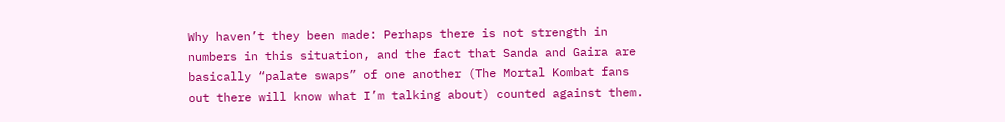Why haven’t they been made: Perhaps there is not strength in numbers in this situation, and the fact that Sanda and Gaira are basically “palate swaps” of one another (The Mortal Kombat fans out there will know what I’m talking about) counted against them.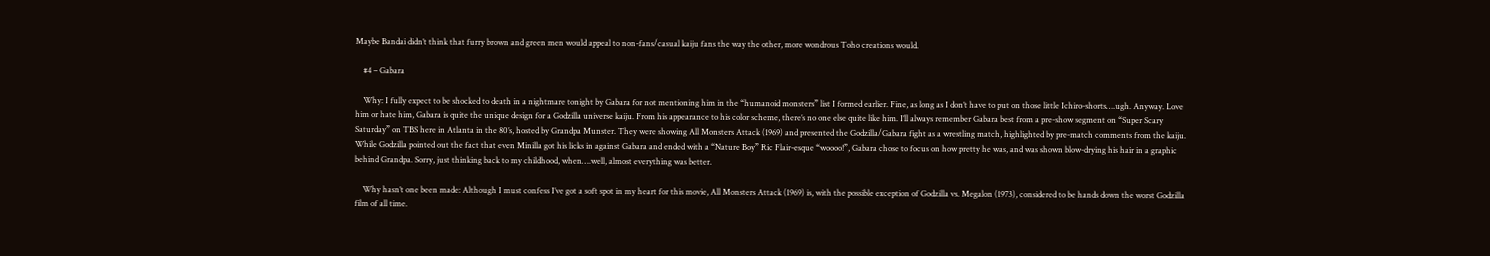Maybe Bandai didn’t think that furry brown and green men would appeal to non-fans/casual kaiju fans the way the other, more wondrous Toho creations would.

    #4 – Gabara

    Why: I fully expect to be shocked to death in a nightmare tonight by Gabara for not mentioning him in the “humanoid monsters” list I formed earlier. Fine, as long as I don’t have to put on those little Ichiro-shorts….ugh. Anyway. Love him or hate him, Gabara is quite the unique design for a Godzilla universe kaiju. From his appearance to his color scheme, there’s no one else quite like him. I’ll always remember Gabara best from a pre-show segment on “Super Scary Saturday” on TBS here in Atlanta in the 80’s, hosted by Grandpa Munster. They were showing All Monsters Attack (1969) and presented the Godzilla/Gabara fight as a wrestling match, highlighted by pre-match comments from the kaiju. While Godzilla pointed out the fact that even Minilla got his licks in against Gabara and ended with a “Nature Boy” Ric Flair-esque “woooo!”, Gabara chose to focus on how pretty he was, and was shown blow-drying his hair in a graphic behind Grandpa. Sorry, just thinking back to my childhood, when….well, almost everything was better.

    Why hasn’t one been made: Although I must confess I’ve got a soft spot in my heart for this movie, All Monsters Attack (1969) is, with the possible exception of Godzilla vs. Megalon (1973), considered to be hands down the worst Godzilla film of all time.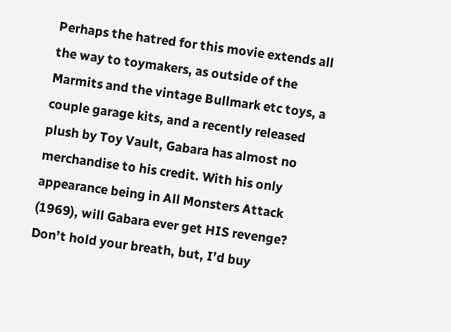Perhaps the hatred for this movie extends all the way to toymakers, as outside of the Marmits and the vintage Bullmark etc toys, a couple garage kits, and a recently released plush by Toy Vault, Gabara has almost no merchandise to his credit. With his only appearance being in All Monsters Attack (1969), will Gabara ever get HIS revenge? Don’t hold your breath, but, I’d buy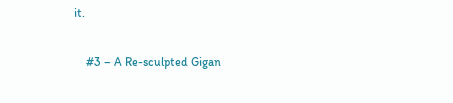it.

    #3 – A Re-sculpted Gigan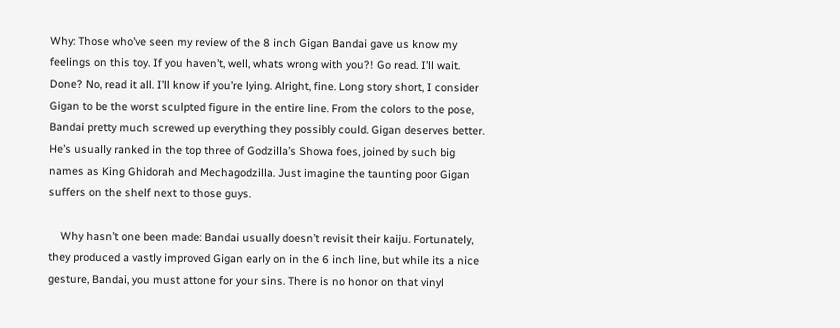Why: Those who’ve seen my review of the 8 inch Gigan Bandai gave us know my feelings on this toy. If you haven’t, well, whats wrong with you?! Go read. I’ll wait. Done? No, read it all. I’ll know if you’re lying. Alright, fine. Long story short, I consider Gigan to be the worst sculpted figure in the entire line. From the colors to the pose, Bandai pretty much screwed up everything they possibly could. Gigan deserves better. He’s usually ranked in the top three of Godzilla’s Showa foes, joined by such big names as King Ghidorah and Mechagodzilla. Just imagine the taunting poor Gigan suffers on the shelf next to those guys.

    Why hasn’t one been made: Bandai usually doesn’t revisit their kaiju. Fortunately, they produced a vastly improved Gigan early on in the 6 inch line, but while its a nice gesture, Bandai, you must attone for your sins. There is no honor on that vinyl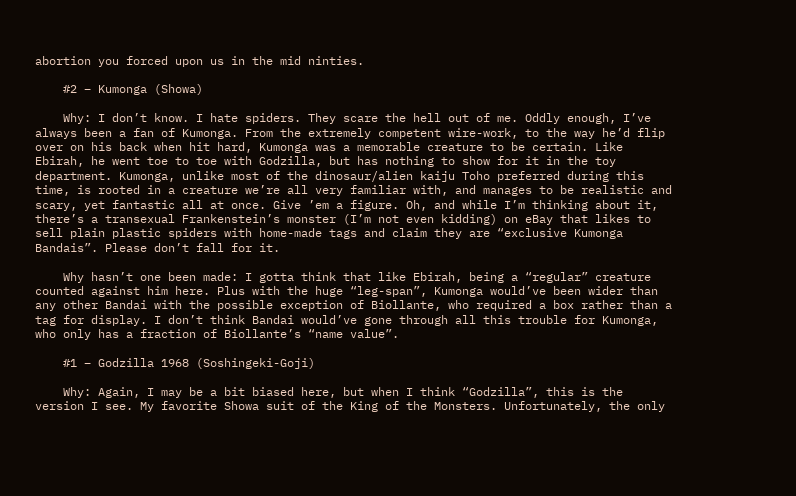abortion you forced upon us in the mid ninties.

    #2 – Kumonga (Showa)

    Why: I don’t know. I hate spiders. They scare the hell out of me. Oddly enough, I’ve always been a fan of Kumonga. From the extremely competent wire-work, to the way he’d flip over on his back when hit hard, Kumonga was a memorable creature to be certain. Like Ebirah, he went toe to toe with Godzilla, but has nothing to show for it in the toy department. Kumonga, unlike most of the dinosaur/alien kaiju Toho preferred during this time, is rooted in a creature we’re all very familiar with, and manages to be realistic and scary, yet fantastic all at once. Give ’em a figure. Oh, and while I’m thinking about it, there’s a transexual Frankenstein’s monster (I’m not even kidding) on eBay that likes to sell plain plastic spiders with home-made tags and claim they are “exclusive Kumonga Bandais”. Please don’t fall for it.

    Why hasn’t one been made: I gotta think that like Ebirah, being a “regular” creature counted against him here. Plus with the huge “leg-span”, Kumonga would’ve been wider than any other Bandai with the possible exception of Biollante, who required a box rather than a tag for display. I don’t think Bandai would’ve gone through all this trouble for Kumonga, who only has a fraction of Biollante’s “name value”.

    #1 – Godzilla 1968 (Soshingeki-Goji)

    Why: Again, I may be a bit biased here, but when I think “Godzilla”, this is the version I see. My favorite Showa suit of the King of the Monsters. Unfortunately, the only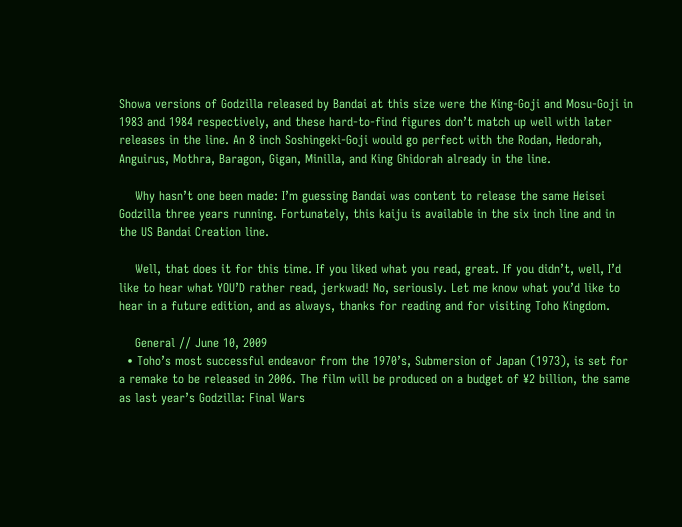Showa versions of Godzilla released by Bandai at this size were the King-Goji and Mosu-Goji in 1983 and 1984 respectively, and these hard-to-find figures don’t match up well with later releases in the line. An 8 inch Soshingeki-Goji would go perfect with the Rodan, Hedorah, Anguirus, Mothra, Baragon, Gigan, Minilla, and King Ghidorah already in the line.

    Why hasn’t one been made: I’m guessing Bandai was content to release the same Heisei Godzilla three years running. Fortunately, this kaiju is available in the six inch line and in the US Bandai Creation line.

    Well, that does it for this time. If you liked what you read, great. If you didn’t, well, I’d like to hear what YOU’D rather read, jerkwad! No, seriously. Let me know what you’d like to hear in a future edition, and as always, thanks for reading and for visiting Toho Kingdom.

    General // June 10, 2009
  • Toho’s most successful endeavor from the 1970’s, Submersion of Japan (1973), is set for a remake to be released in 2006. The film will be produced on a budget of ¥2 billion, the same as last year’s Godzilla: Final Wars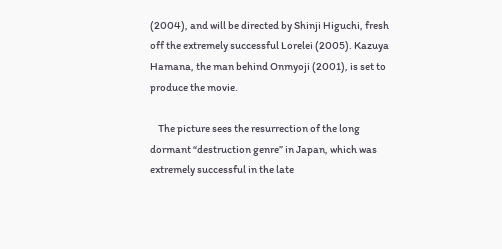(2004), and will be directed by Shinji Higuchi, fresh off the extremely successful Lorelei (2005). Kazuya Hamana, the man behind Onmyoji (2001), is set to produce the movie.

    The picture sees the resurrection of the long dormant “destruction genre” in Japan, which was extremely successful in the late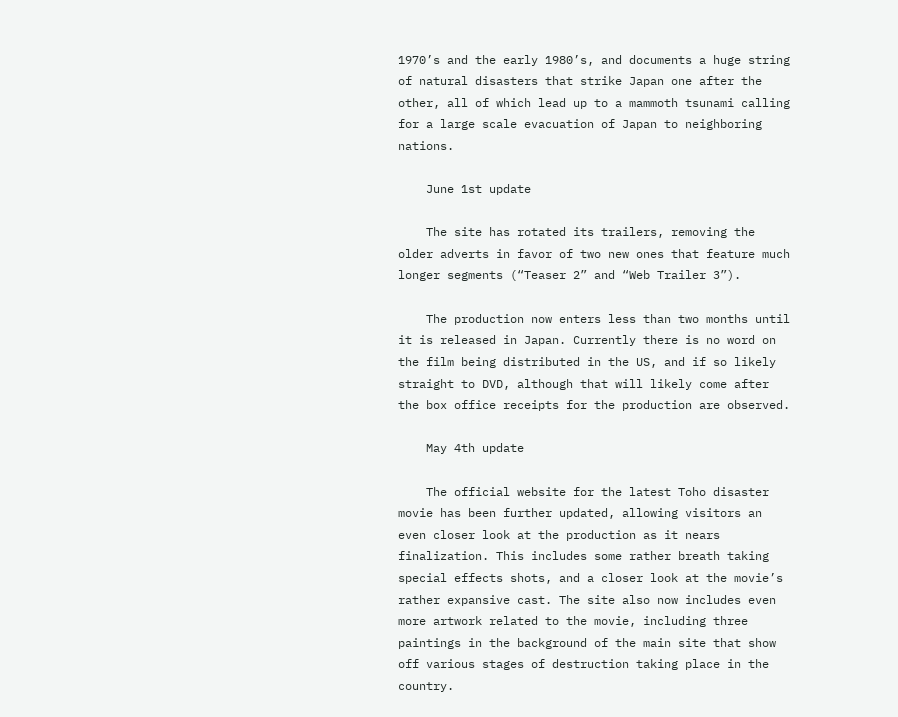1970’s and the early 1980’s, and documents a huge string of natural disasters that strike Japan one after the other, all of which lead up to a mammoth tsunami calling for a large scale evacuation of Japan to neighboring nations.

    June 1st update

    The site has rotated its trailers, removing the older adverts in favor of two new ones that feature much longer segments (“Teaser 2” and “Web Trailer 3”).

    The production now enters less than two months until it is released in Japan. Currently there is no word on the film being distributed in the US, and if so likely straight to DVD, although that will likely come after the box office receipts for the production are observed.

    May 4th update

    The official website for the latest Toho disaster movie has been further updated, allowing visitors an even closer look at the production as it nears finalization. This includes some rather breath taking special effects shots, and a closer look at the movie’s rather expansive cast. The site also now includes even more artwork related to the movie, including three paintings in the background of the main site that show off various stages of destruction taking place in the country.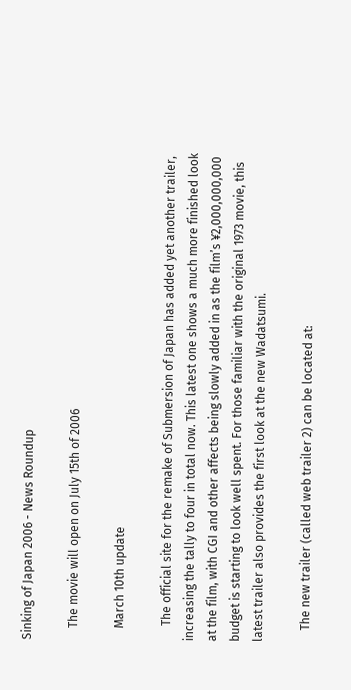Sinking of Japan 2006 - News Roundup

    The movie will open on July 15th of 2006

    March 10th update

     The official site for the remake of Submersion of Japan has added yet another trailer, increasing the tally to four in total now. This latest one shows a much more finished look at the film, with CGI and other affects being slowly added in as the film’s ¥2,000,000,000 budget is starting to look well spent. For those familiar with the original 1973 movie, this latest trailer also provides the first look at the new Wadatsumi.

    The new trailer (called web trailer 2) can be located at: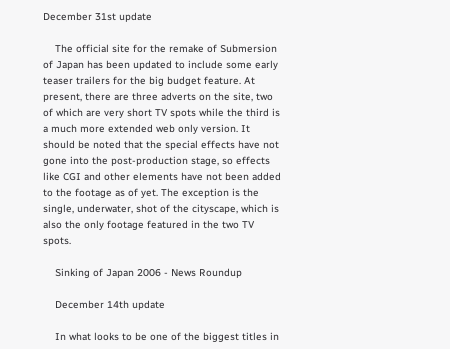December 31st update

    The official site for the remake of Submersion of Japan has been updated to include some early teaser trailers for the big budget feature. At present, there are three adverts on the site, two of which are very short TV spots while the third is a much more extended web only version. It should be noted that the special effects have not gone into the post-production stage, so effects like CGI and other elements have not been added to the footage as of yet. The exception is the single, underwater, shot of the cityscape, which is also the only footage featured in the two TV spots.

    Sinking of Japan 2006 - News Roundup

    December 14th update

    In what looks to be one of the biggest titles in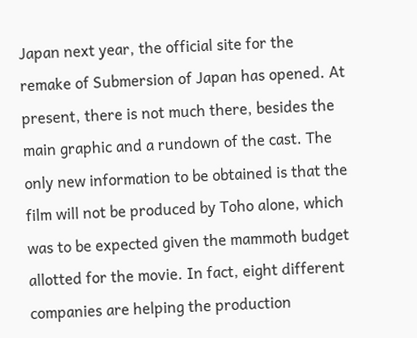Japan next year, the official site for the remake of Submersion of Japan has opened. At present, there is not much there, besides the main graphic and a rundown of the cast. The only new information to be obtained is that the film will not be produced by Toho alone, which was to be expected given the mammoth budget allotted for the movie. In fact, eight different companies are helping the production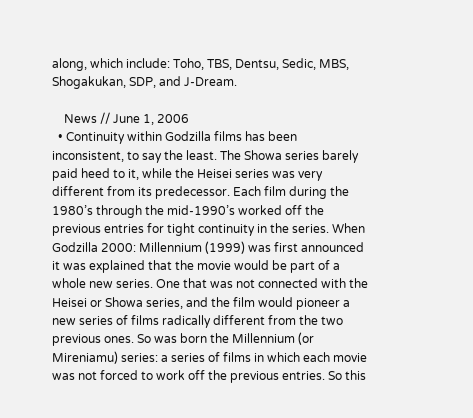along, which include: Toho, TBS, Dentsu, Sedic, MBS, Shogakukan, SDP, and J-Dream.

    News // June 1, 2006
  • Continuity within Godzilla films has been inconsistent, to say the least. The Showa series barely paid heed to it, while the Heisei series was very different from its predecessor. Each film during the 1980’s through the mid-1990’s worked off the previous entries for tight continuity in the series. When Godzilla 2000: Millennium (1999) was first announced it was explained that the movie would be part of a whole new series. One that was not connected with the Heisei or Showa series, and the film would pioneer a new series of films radically different from the two previous ones. So was born the Millennium (or Mireniamu) series: a series of films in which each movie was not forced to work off the previous entries. So this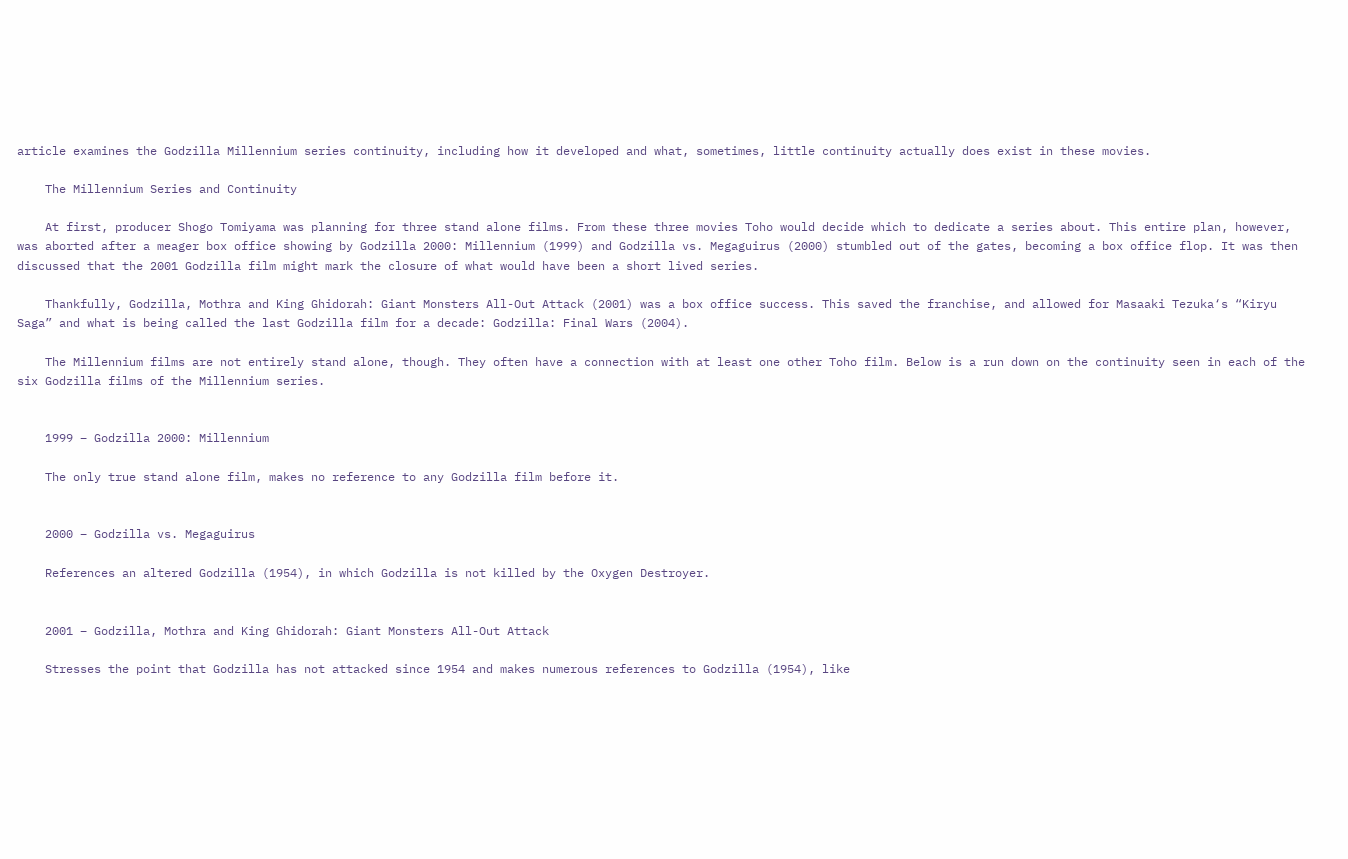article examines the Godzilla Millennium series continuity, including how it developed and what, sometimes, little continuity actually does exist in these movies.

    The Millennium Series and Continuity

    At first, producer Shogo Tomiyama was planning for three stand alone films. From these three movies Toho would decide which to dedicate a series about. This entire plan, however, was aborted after a meager box office showing by Godzilla 2000: Millennium (1999) and Godzilla vs. Megaguirus (2000) stumbled out of the gates, becoming a box office flop. It was then discussed that the 2001 Godzilla film might mark the closure of what would have been a short lived series.

    Thankfully, Godzilla, Mothra and King Ghidorah: Giant Monsters All-Out Attack (2001) was a box office success. This saved the franchise, and allowed for Masaaki Tezuka‘s “Kiryu Saga” and what is being called the last Godzilla film for a decade: Godzilla: Final Wars (2004).

    The Millennium films are not entirely stand alone, though. They often have a connection with at least one other Toho film. Below is a run down on the continuity seen in each of the six Godzilla films of the Millennium series.


    1999 – Godzilla 2000: Millennium

    The only true stand alone film, makes no reference to any Godzilla film before it.


    2000 – Godzilla vs. Megaguirus

    References an altered Godzilla (1954), in which Godzilla is not killed by the Oxygen Destroyer.


    2001 – Godzilla, Mothra and King Ghidorah: Giant Monsters All-Out Attack

    Stresses the point that Godzilla has not attacked since 1954 and makes numerous references to Godzilla (1954), like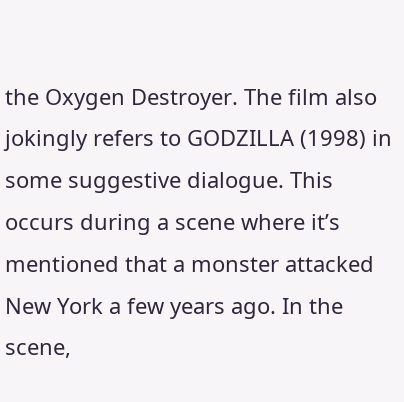the Oxygen Destroyer. The film also jokingly refers to GODZILLA (1998) in some suggestive dialogue. This occurs during a scene where it’s mentioned that a monster attacked New York a few years ago. In the scene,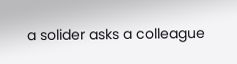a solider asks a colleague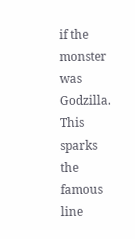if the monster was Godzilla. This sparks the famous line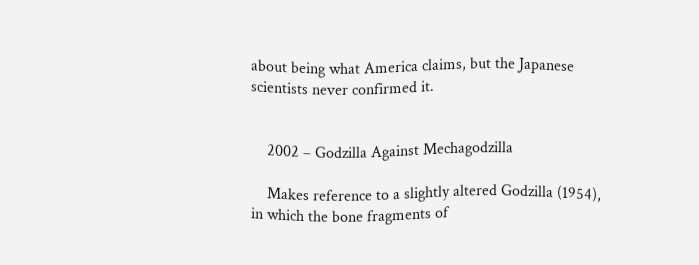about being what America claims, but the Japanese scientists never confirmed it.


    2002 – Godzilla Against Mechagodzilla

    Makes reference to a slightly altered Godzilla (1954), in which the bone fragments of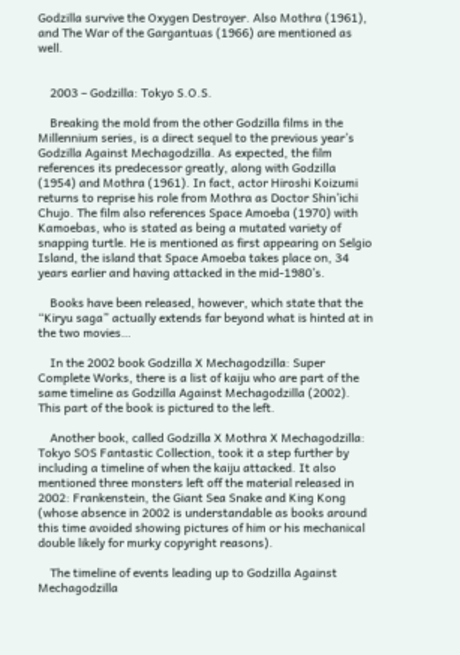Godzilla survive the Oxygen Destroyer. Also Mothra (1961), and The War of the Gargantuas (1966) are mentioned as well.


    2003 – Godzilla: Tokyo S.O.S.

    Breaking the mold from the other Godzilla films in the Millennium series, is a direct sequel to the previous year’s Godzilla Against Mechagodzilla. As expected, the film references its predecessor greatly, along with Godzilla (1954) and Mothra (1961). In fact, actor Hiroshi Koizumi returns to reprise his role from Mothra as Doctor Shin’ichi Chujo. The film also references Space Amoeba (1970) with Kamoebas, who is stated as being a mutated variety of snapping turtle. He is mentioned as first appearing on Selgio Island, the island that Space Amoeba takes place on, 34 years earlier and having attacked in the mid-1980’s.

    Books have been released, however, which state that the “Kiryu saga” actually extends far beyond what is hinted at in the two movies…

    In the 2002 book Godzilla X Mechagodzilla: Super Complete Works, there is a list of kaiju who are part of the same timeline as Godzilla Against Mechagodzilla (2002). This part of the book is pictured to the left.

    Another book, called Godzilla X Mothra X Mechagodzilla: Tokyo SOS Fantastic Collection, took it a step further by including a timeline of when the kaiju attacked. It also mentioned three monsters left off the material released in 2002: Frankenstein, the Giant Sea Snake and King Kong (whose absence in 2002 is understandable as books around this time avoided showing pictures of him or his mechanical double likely for murky copyright reasons).

    The timeline of events leading up to Godzilla Against Mechagodzilla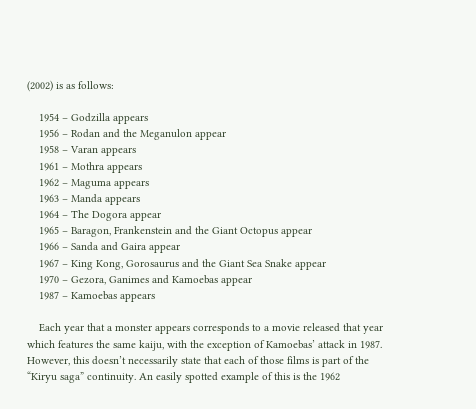(2002) is as follows:

    1954 – Godzilla appears
    1956 – Rodan and the Meganulon appear
    1958 – Varan appears
    1961 – Mothra appears
    1962 – Maguma appears
    1963 – Manda appears
    1964 – The Dogora appear
    1965 – Baragon, Frankenstein and the Giant Octopus appear
    1966 – Sanda and Gaira appear
    1967 – King Kong, Gorosaurus and the Giant Sea Snake appear
    1970 – Gezora, Ganimes and Kamoebas appear
    1987 – Kamoebas appears

    Each year that a monster appears corresponds to a movie released that year which features the same kaiju, with the exception of Kamoebas’ attack in 1987. However, this doesn’t necessarily state that each of those films is part of the “Kiryu saga” continuity. An easily spotted example of this is the 1962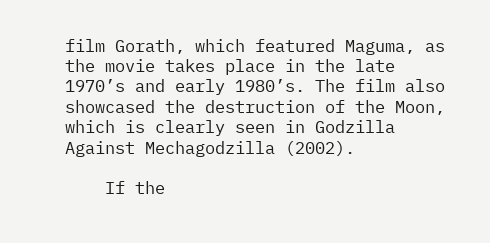film Gorath, which featured Maguma, as the movie takes place in the late 1970’s and early 1980’s. The film also showcased the destruction of the Moon, which is clearly seen in Godzilla Against Mechagodzilla (2002).

    If the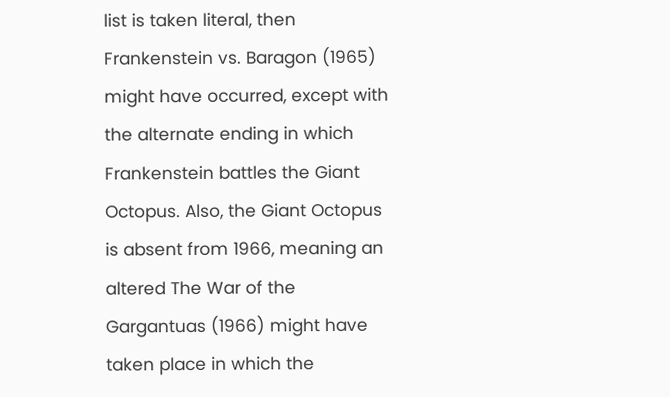list is taken literal, then Frankenstein vs. Baragon (1965) might have occurred, except with the alternate ending in which Frankenstein battles the Giant Octopus. Also, the Giant Octopus is absent from 1966, meaning an altered The War of the Gargantuas (1966) might have taken place in which the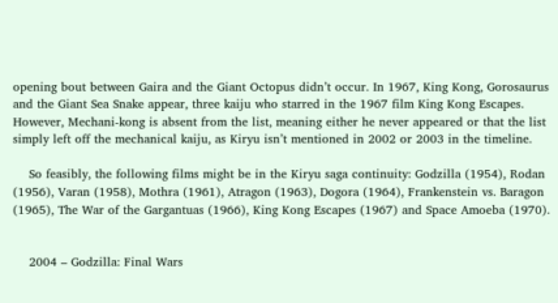opening bout between Gaira and the Giant Octopus didn’t occur. In 1967, King Kong, Gorosaurus and the Giant Sea Snake appear, three kaiju who starred in the 1967 film King Kong Escapes. However, Mechani-kong is absent from the list, meaning either he never appeared or that the list simply left off the mechanical kaiju, as Kiryu isn’t mentioned in 2002 or 2003 in the timeline.

    So feasibly, the following films might be in the Kiryu saga continuity: Godzilla (1954), Rodan (1956), Varan (1958), Mothra (1961), Atragon (1963), Dogora (1964), Frankenstein vs. Baragon (1965), The War of the Gargantuas (1966), King Kong Escapes (1967) and Space Amoeba (1970).


    2004 – Godzilla: Final Wars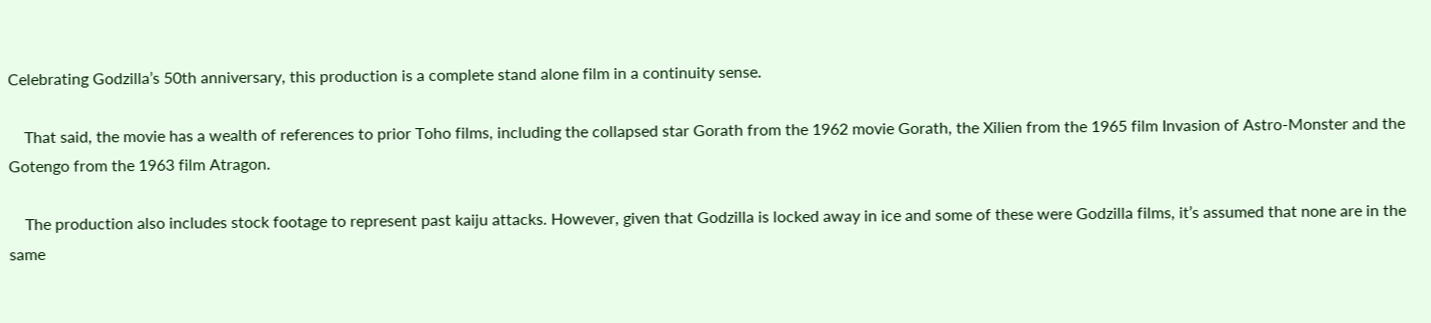Celebrating Godzilla’s 50th anniversary, this production is a complete stand alone film in a continuity sense.

    That said, the movie has a wealth of references to prior Toho films, including the collapsed star Gorath from the 1962 movie Gorath, the Xilien from the 1965 film Invasion of Astro-Monster and the Gotengo from the 1963 film Atragon.

    The production also includes stock footage to represent past kaiju attacks. However, given that Godzilla is locked away in ice and some of these were Godzilla films, it’s assumed that none are in the same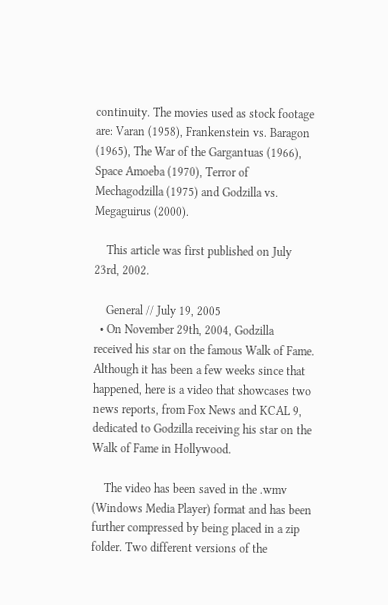continuity. The movies used as stock footage are: Varan (1958), Frankenstein vs. Baragon (1965), The War of the Gargantuas (1966), Space Amoeba (1970), Terror of Mechagodzilla (1975) and Godzilla vs. Megaguirus (2000).

    This article was first published on July 23rd, 2002.

    General // July 19, 2005
  • On November 29th, 2004, Godzilla received his star on the famous Walk of Fame. Although it has been a few weeks since that happened, here is a video that showcases two news reports, from Fox News and KCAL 9, dedicated to Godzilla receiving his star on the Walk of Fame in Hollywood.

    The video has been saved in the .wmv (Windows Media Player) format and has been further compressed by being placed in a zip folder. Two different versions of the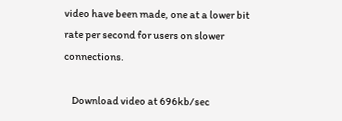video have been made, one at a lower bit rate per second for users on slower connections.

    Download video at 696kb/sec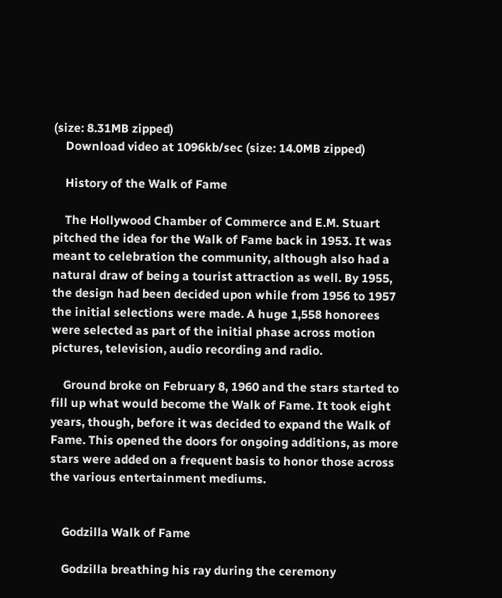(size: 8.31MB zipped)
    Download video at 1096kb/sec (size: 14.0MB zipped)

    History of the Walk of Fame

    The Hollywood Chamber of Commerce and E.M. Stuart pitched the idea for the Walk of Fame back in 1953. It was meant to celebration the community, although also had a natural draw of being a tourist attraction as well. By 1955, the design had been decided upon while from 1956 to 1957 the initial selections were made. A huge 1,558 honorees were selected as part of the initial phase across motion pictures, television, audio recording and radio.

    Ground broke on February 8, 1960 and the stars started to fill up what would become the Walk of Fame. It took eight years, though, before it was decided to expand the Walk of Fame. This opened the doors for ongoing additions, as more stars were added on a frequent basis to honor those across the various entertainment mediums.


    Godzilla Walk of Fame

    Godzilla breathing his ray during the ceremony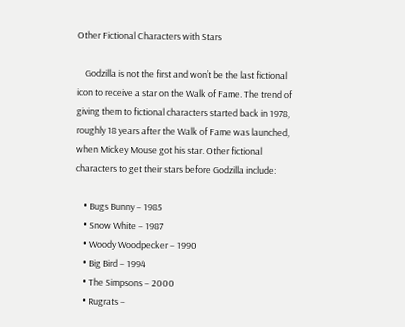Other Fictional Characters with Stars

    Godzilla is not the first and won’t be the last fictional icon to receive a star on the Walk of Fame. The trend of giving them to fictional characters started back in 1978, roughly 18 years after the Walk of Fame was launched, when Mickey Mouse got his star. Other fictional characters to get their stars before Godzilla include:

    • Bugs Bunny – 1985
    • Snow White – 1987
    • Woody Woodpecker – 1990
    • Big Bird – 1994
    • The Simpsons – 2000
    • Rugrats –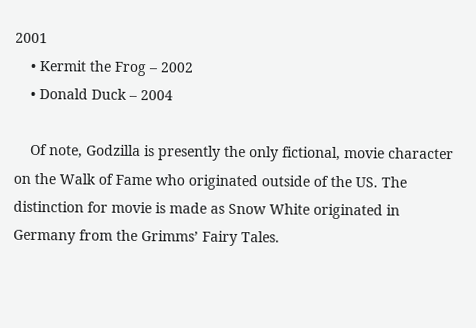2001
    • Kermit the Frog – 2002
    • Donald Duck – 2004

    Of note, Godzilla is presently the only fictional, movie character on the Walk of Fame who originated outside of the US. The distinction for movie is made as Snow White originated in Germany from the Grimms’ Fairy Tales.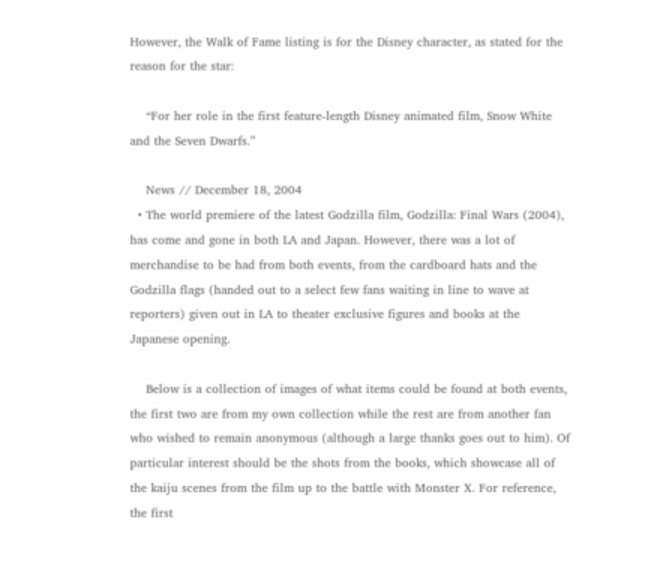However, the Walk of Fame listing is for the Disney character, as stated for the reason for the star:

    “For her role in the first feature-length Disney animated film, Snow White and the Seven Dwarfs.”

    News // December 18, 2004
  • The world premiere of the latest Godzilla film, Godzilla: Final Wars (2004), has come and gone in both LA and Japan. However, there was a lot of merchandise to be had from both events, from the cardboard hats and the Godzilla flags (handed out to a select few fans waiting in line to wave at reporters) given out in LA to theater exclusive figures and books at the Japanese opening.

    Below is a collection of images of what items could be found at both events, the first two are from my own collection while the rest are from another fan who wished to remain anonymous (although a large thanks goes out to him). Of particular interest should be the shots from the books, which showcase all of the kaiju scenes from the film up to the battle with Monster X. For reference, the first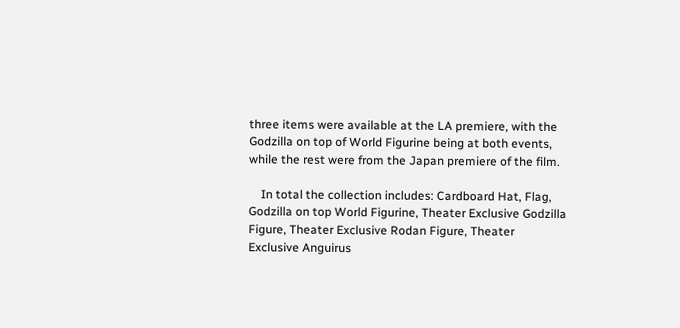three items were available at the LA premiere, with the Godzilla on top of World Figurine being at both events, while the rest were from the Japan premiere of the film.

    In total the collection includes: Cardboard Hat, Flag, Godzilla on top World Figurine, Theater Exclusive Godzilla Figure, Theater Exclusive Rodan Figure, Theater Exclusive Anguirus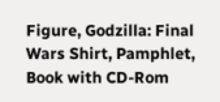Figure, Godzilla: Final Wars Shirt, Pamphlet, Book with CD-Rom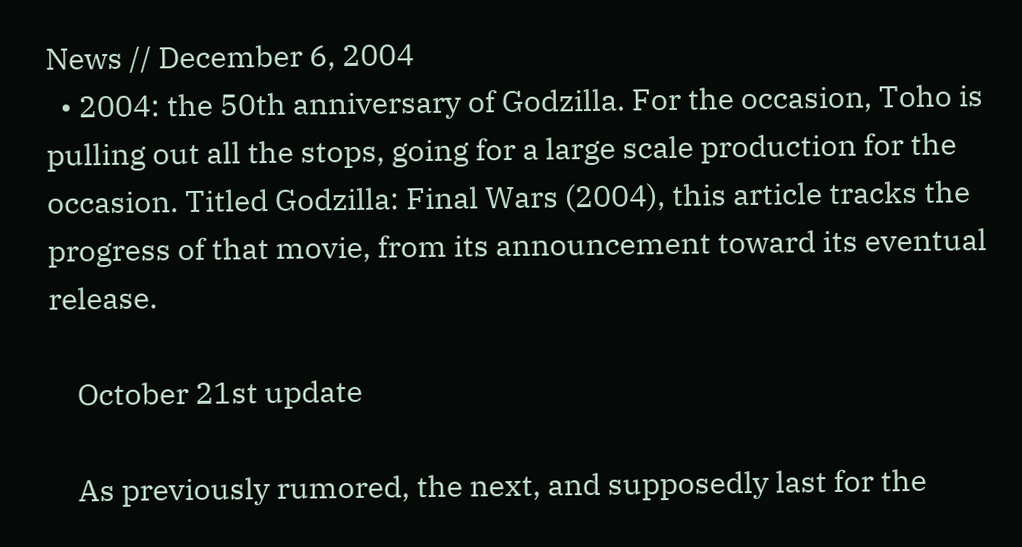News // December 6, 2004
  • 2004: the 50th anniversary of Godzilla. For the occasion, Toho is pulling out all the stops, going for a large scale production for the occasion. Titled Godzilla: Final Wars (2004), this article tracks the progress of that movie, from its announcement toward its eventual release.

    October 21st update

    As previously rumored, the next, and supposedly last for the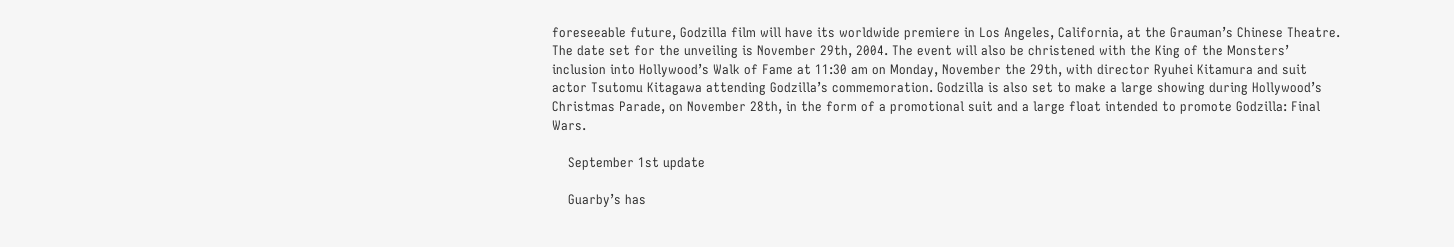foreseeable future, Godzilla film will have its worldwide premiere in Los Angeles, California, at the Grauman’s Chinese Theatre. The date set for the unveiling is November 29th, 2004. The event will also be christened with the King of the Monsters’ inclusion into Hollywood’s Walk of Fame at 11:30 am on Monday, November the 29th, with director Ryuhei Kitamura and suit actor Tsutomu Kitagawa attending Godzilla’s commemoration. Godzilla is also set to make a large showing during Hollywood’s Christmas Parade, on November 28th, in the form of a promotional suit and a large float intended to promote Godzilla: Final Wars.

    September 1st update

    Guarby’s has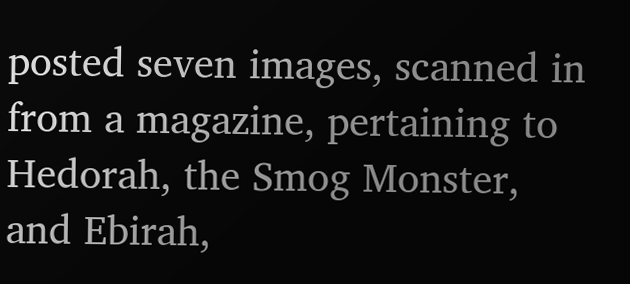posted seven images, scanned in from a magazine, pertaining to Hedorah, the Smog Monster, and Ebirah,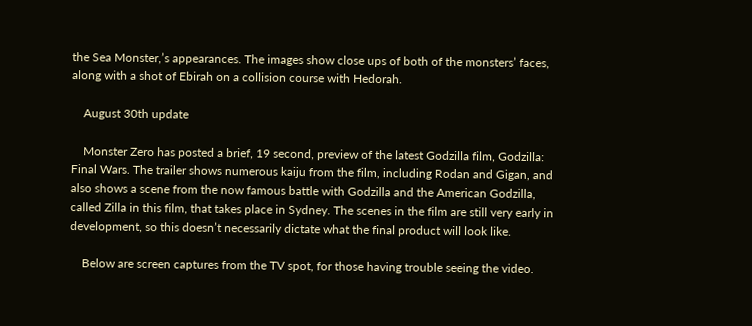the Sea Monster,’s appearances. The images show close ups of both of the monsters’ faces, along with a shot of Ebirah on a collision course with Hedorah.

    August 30th update

    Monster Zero has posted a brief, 19 second, preview of the latest Godzilla film, Godzilla: Final Wars. The trailer shows numerous kaiju from the film, including Rodan and Gigan, and also shows a scene from the now famous battle with Godzilla and the American Godzilla, called Zilla in this film, that takes place in Sydney. The scenes in the film are still very early in development, so this doesn’t necessarily dictate what the final product will look like.

    Below are screen captures from the TV spot, for those having trouble seeing the video.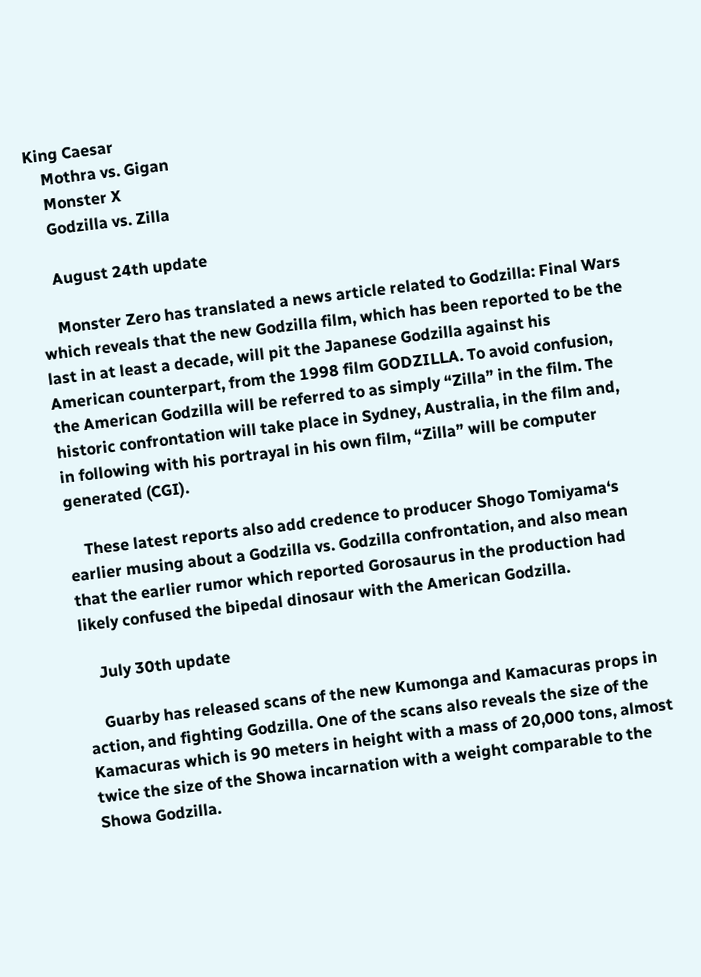King Caesar
    Mothra vs. Gigan
    Monster X
    Godzilla vs. Zilla

    August 24th update

    Monster Zero has translated a news article related to Godzilla: Final Wars which reveals that the new Godzilla film, which has been reported to be the last in at least a decade, will pit the Japanese Godzilla against his American counterpart, from the 1998 film GODZILLA. To avoid confusion, the American Godzilla will be referred to as simply “Zilla” in the film. The historic confrontation will take place in Sydney, Australia, in the film and, in following with his portrayal in his own film, “Zilla” will be computer generated (CGI).

    These latest reports also add credence to producer Shogo Tomiyama‘s earlier musing about a Godzilla vs. Godzilla confrontation, and also mean that the earlier rumor which reported Gorosaurus in the production had likely confused the bipedal dinosaur with the American Godzilla.

    July 30th update

    Guarby has released scans of the new Kumonga and Kamacuras props in action, and fighting Godzilla. One of the scans also reveals the size of the Kamacuras which is 90 meters in height with a mass of 20,000 tons, almost twice the size of the Showa incarnation with a weight comparable to the Showa Godzilla.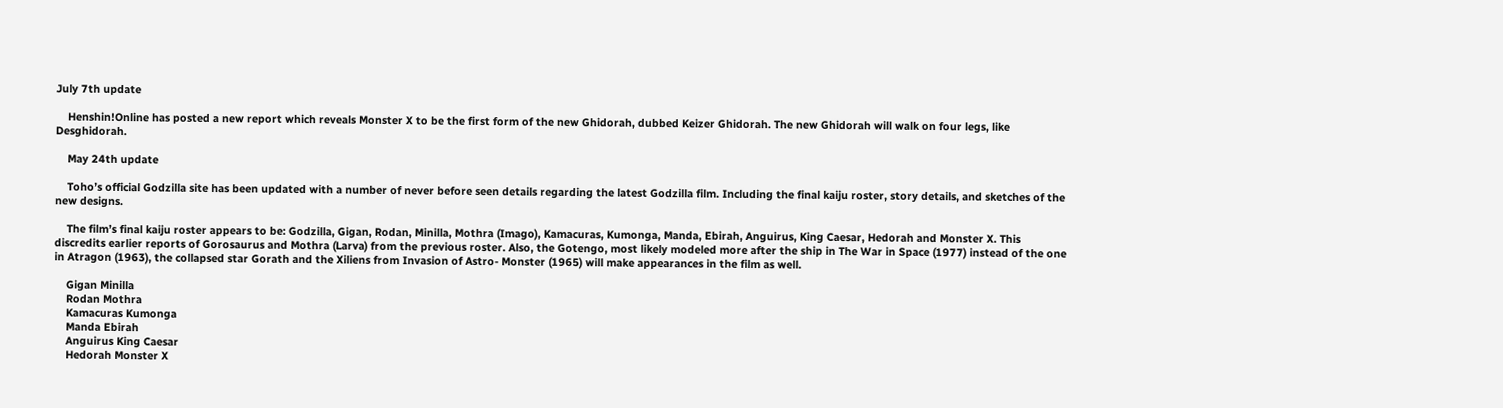July 7th update

    Henshin!Online has posted a new report which reveals Monster X to be the first form of the new Ghidorah, dubbed Keizer Ghidorah. The new Ghidorah will walk on four legs, like Desghidorah.

    May 24th update

    Toho’s official Godzilla site has been updated with a number of never before seen details regarding the latest Godzilla film. Including the final kaiju roster, story details, and sketches of the new designs.

    The film’s final kaiju roster appears to be: Godzilla, Gigan, Rodan, Minilla, Mothra (Imago), Kamacuras, Kumonga, Manda, Ebirah, Anguirus, King Caesar, Hedorah and Monster X. This discredits earlier reports of Gorosaurus and Mothra (Larva) from the previous roster. Also, the Gotengo, most likely modeled more after the ship in The War in Space (1977) instead of the one in Atragon (1963), the collapsed star Gorath and the Xiliens from Invasion of Astro- Monster (1965) will make appearances in the film as well.

    Gigan Minilla
    Rodan Mothra
    Kamacuras Kumonga
    Manda Ebirah
    Anguirus King Caesar
    Hedorah Monster X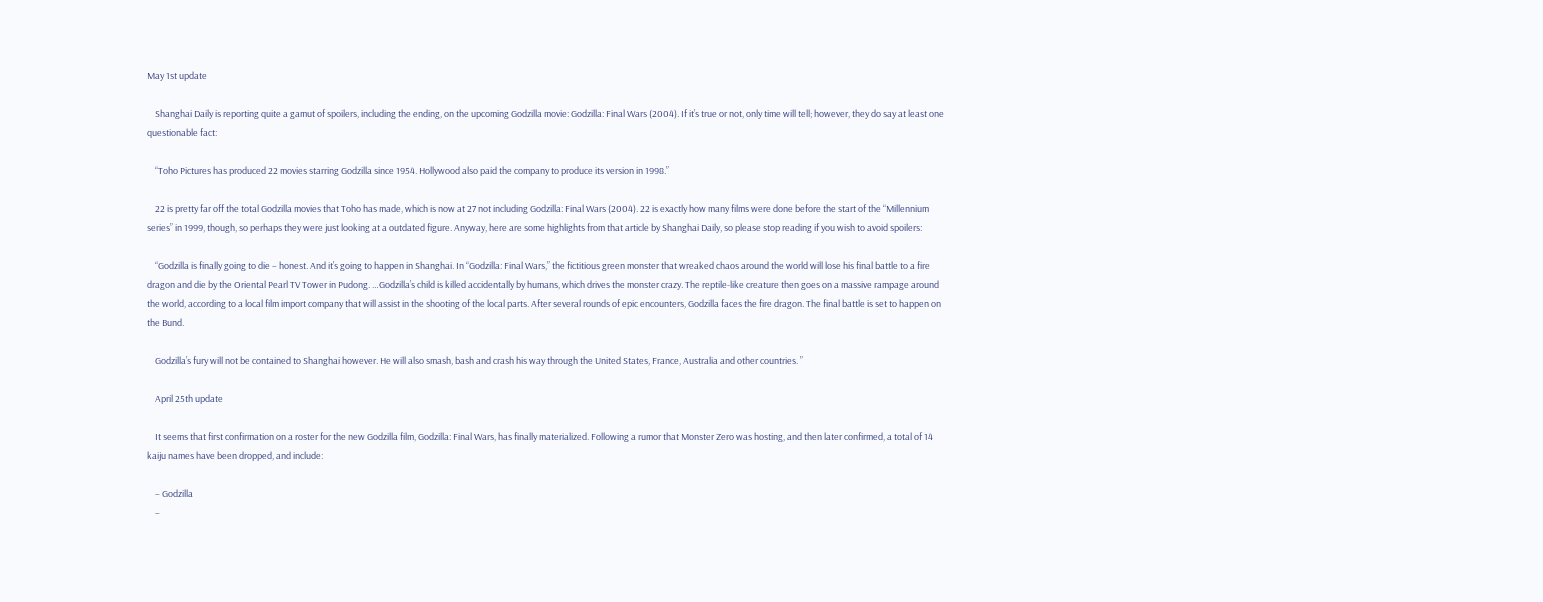May 1st update

    Shanghai Daily is reporting quite a gamut of spoilers, including the ending, on the upcoming Godzilla movie: Godzilla: Final Wars (2004). If it’s true or not, only time will tell; however, they do say at least one questionable fact:

    “Toho Pictures has produced 22 movies starring Godzilla since 1954. Hollywood also paid the company to produce its version in 1998.”

    22 is pretty far off the total Godzilla movies that Toho has made, which is now at 27 not including Godzilla: Final Wars (2004). 22 is exactly how many films were done before the start of the “Millennium series” in 1999, though, so perhaps they were just looking at a outdated figure. Anyway, here are some highlights from that article by Shanghai Daily, so please stop reading if you wish to avoid spoilers:

    “Godzilla is finally going to die – honest. And it’s going to happen in Shanghai. In “Godzilla: Final Wars,” the fictitious green monster that wreaked chaos around the world will lose his final battle to a fire dragon and die by the Oriental Pearl TV Tower in Pudong. …Godzilla’s child is killed accidentally by humans, which drives the monster crazy. The reptile-like creature then goes on a massive rampage around the world, according to a local film import company that will assist in the shooting of the local parts. After several rounds of epic encounters, Godzilla faces the fire dragon. The final battle is set to happen on the Bund.

    Godzilla’s fury will not be contained to Shanghai however. He will also smash, bash and crash his way through the United States, France, Australia and other countries. ”

    April 25th update

    It seems that first confirmation on a roster for the new Godzilla film, Godzilla: Final Wars, has finally materialized. Following a rumor that Monster Zero was hosting, and then later confirmed, a total of 14 kaiju names have been dropped, and include:

    – Godzilla
    –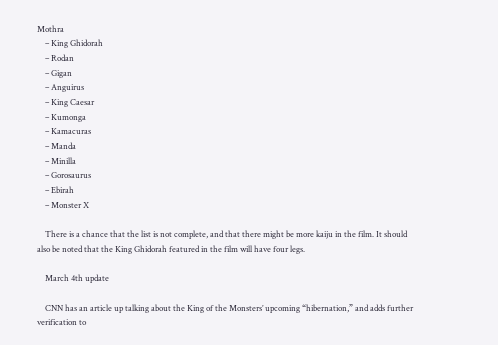Mothra
    – King Ghidorah
    – Rodan
    – Gigan
    – Anguirus
    – King Caesar
    – Kumonga
    – Kamacuras
    – Manda
    – Minilla
    – Gorosaurus
    – Ebirah
    – Monster X

    There is a chance that the list is not complete, and that there might be more kaiju in the film. It should also be noted that the King Ghidorah featured in the film will have four legs.

    March 4th update

    CNN has an article up talking about the King of the Monsters’ upcoming “hibernation,” and adds further verification to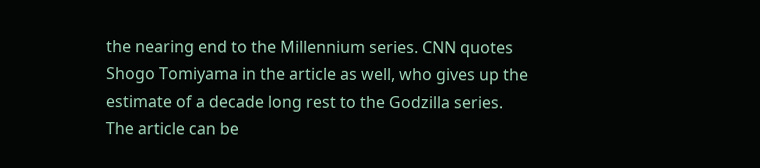the nearing end to the Millennium series. CNN quotes Shogo Tomiyama in the article as well, who gives up the estimate of a decade long rest to the Godzilla series. The article can be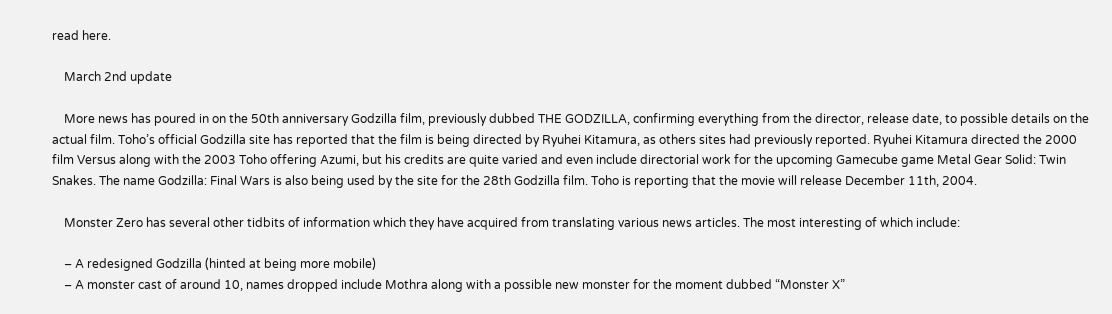read here.

    March 2nd update

    More news has poured in on the 50th anniversary Godzilla film, previously dubbed THE GODZILLA, confirming everything from the director, release date, to possible details on the actual film. Toho’s official Godzilla site has reported that the film is being directed by Ryuhei Kitamura, as others sites had previously reported. Ryuhei Kitamura directed the 2000 film Versus along with the 2003 Toho offering Azumi, but his credits are quite varied and even include directorial work for the upcoming Gamecube game Metal Gear Solid: Twin Snakes. The name Godzilla: Final Wars is also being used by the site for the 28th Godzilla film. Toho is reporting that the movie will release December 11th, 2004.

    Monster Zero has several other tidbits of information which they have acquired from translating various news articles. The most interesting of which include:

    – A redesigned Godzilla (hinted at being more mobile)
    – A monster cast of around 10, names dropped include Mothra along with a possible new monster for the moment dubbed “Monster X”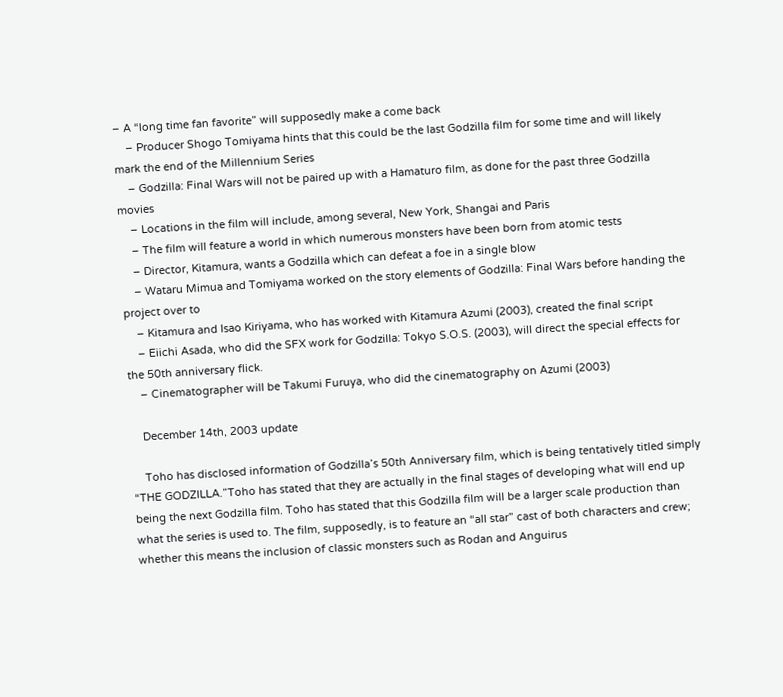– A “long time fan favorite” will supposedly make a come back
    – Producer Shogo Tomiyama hints that this could be the last Godzilla film for some time and will likely mark the end of the Millennium Series
    – Godzilla: Final Wars will not be paired up with a Hamaturo film, as done for the past three Godzilla movies
    – Locations in the film will include, among several, New York, Shangai and Paris
    – The film will feature a world in which numerous monsters have been born from atomic tests
    – Director, Kitamura, wants a Godzilla which can defeat a foe in a single blow
    – Wataru Mimua and Tomiyama worked on the story elements of Godzilla: Final Wars before handing the project over to
    – Kitamura and Isao Kiriyama, who has worked with Kitamura Azumi (2003), created the final script
    – Eiichi Asada, who did the SFX work for Godzilla: Tokyo S.O.S. (2003), will direct the special effects for the 50th anniversary flick.
    – Cinematographer will be Takumi Furuya, who did the cinematography on Azumi (2003)

    December 14th, 2003 update

    Toho has disclosed information of Godzilla’s 50th Anniversary film, which is being tentatively titled simply “THE GODZILLA.”Toho has stated that they are actually in the final stages of developing what will end up being the next Godzilla film. Toho has stated that this Godzilla film will be a larger scale production than what the series is used to. The film, supposedly, is to feature an “all star” cast of both characters and crew; whether this means the inclusion of classic monsters such as Rodan and Anguirus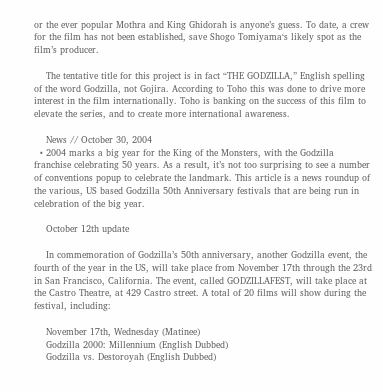or the ever popular Mothra and King Ghidorah is anyone’s guess. To date, a crew for the film has not been established, save Shogo Tomiyama‘s likely spot as the film’s producer.

    The tentative title for this project is in fact “THE GODZILLA,” English spelling of the word Godzilla, not Gojira. According to Toho this was done to drive more interest in the film internationally. Toho is banking on the success of this film to elevate the series, and to create more international awareness.

    News // October 30, 2004
  • 2004 marks a big year for the King of the Monsters, with the Godzilla franchise celebrating 50 years. As a result, it’s not too surprising to see a number of conventions popup to celebrate the landmark. This article is a news roundup of the various, US based Godzilla 50th Anniversary festivals that are being run in celebration of the big year.

    October 12th update

    In commemoration of Godzilla’s 50th anniversary, another Godzilla event, the fourth of the year in the US, will take place from November 17th through the 23rd in San Francisco, California. The event, called GODZILLAFEST, will take place at the Castro Theatre, at 429 Castro street. A total of 20 films will show during the festival, including:

    November 17th, Wednesday (Matinee)
    Godzilla 2000: Millennium (English Dubbed)
    Godzilla vs. Destoroyah (English Dubbed)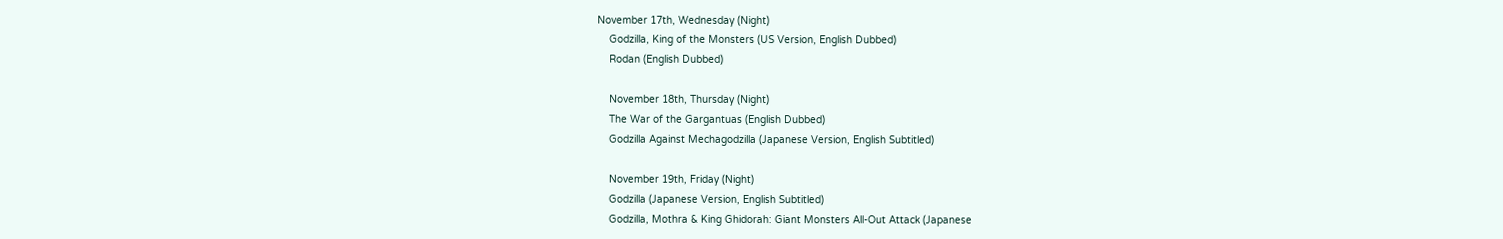November 17th, Wednesday (Night)
    Godzilla, King of the Monsters (US Version, English Dubbed)
    Rodan (English Dubbed)

    November 18th, Thursday (Night)
    The War of the Gargantuas (English Dubbed)
    Godzilla Against Mechagodzilla (Japanese Version, English Subtitled)

    November 19th, Friday (Night)
    Godzilla (Japanese Version, English Subtitled)
    Godzilla, Mothra & King Ghidorah: Giant Monsters All-Out Attack (Japanese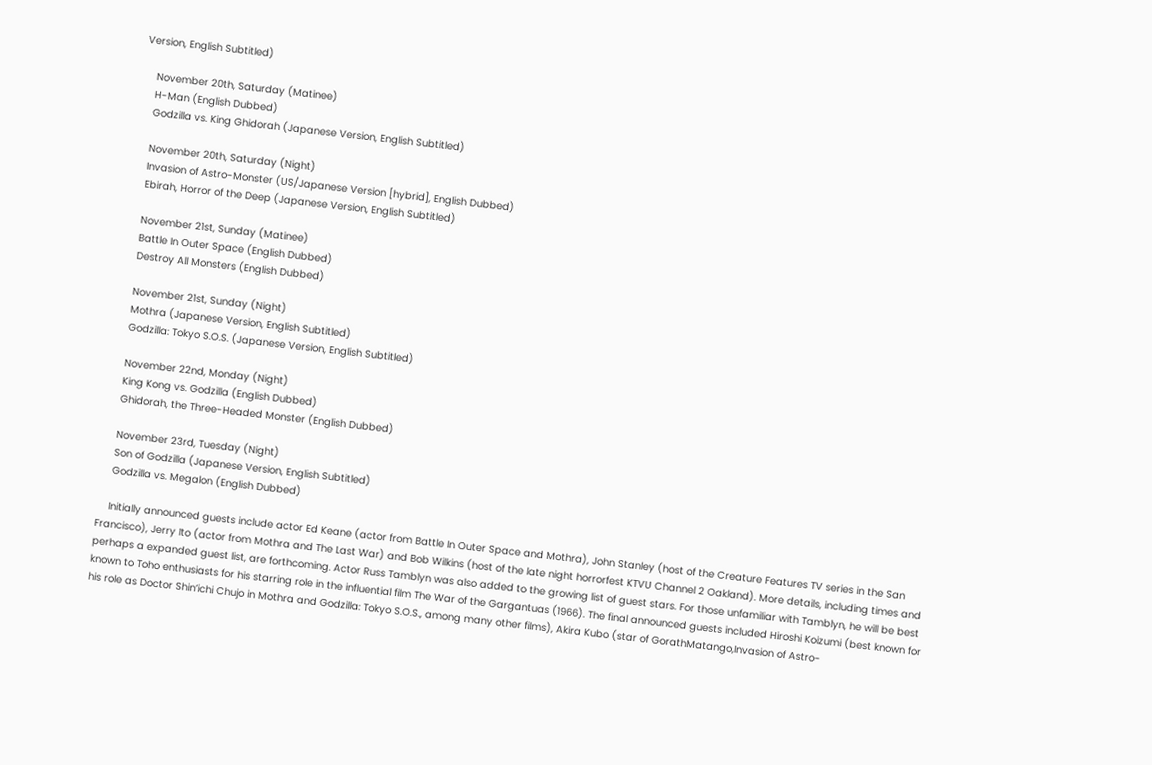Version, English Subtitled)

    November 20th, Saturday (Matinee)
    H-Man (English Dubbed)
    Godzilla vs. King Ghidorah (Japanese Version, English Subtitled)

    November 20th, Saturday (Night)
    Invasion of Astro-Monster (US/Japanese Version [hybrid], English Dubbed)
    Ebirah, Horror of the Deep (Japanese Version, English Subtitled)

    November 21st, Sunday (Matinee)
    Battle In Outer Space (English Dubbed)
    Destroy All Monsters (English Dubbed)

    November 21st, Sunday (Night)
    Mothra (Japanese Version, English Subtitled)
    Godzilla: Tokyo S.O.S. (Japanese Version, English Subtitled)

    November 22nd, Monday (Night)
    King Kong vs. Godzilla (English Dubbed)
    Ghidorah, the Three-Headed Monster (English Dubbed)

    November 23rd, Tuesday (Night)
    Son of Godzilla (Japanese Version, English Subtitled)
    Godzilla vs. Megalon (English Dubbed)

    Initially announced guests include actor Ed Keane (actor from Battle In Outer Space and Mothra), John Stanley (host of the Creature Features TV series in the San Francisco), Jerry Ito (actor from Mothra and The Last War) and Bob Wilkins (host of the late night horrorfest KTVU Channel 2 Oakland). More details, including times and perhaps a expanded guest list, are forthcoming. Actor Russ Tamblyn was also added to the growing list of guest stars. For those unfamiliar with Tamblyn, he will be best known to Toho enthusiasts for his starring role in the influential film The War of the Gargantuas (1966). The final announced guests included Hiroshi Koizumi (best known for his role as Doctor Shin’ichi Chujo in Mothra and Godzilla: Tokyo S.O.S., among many other films), Akira Kubo (star of GorathMatango,Invasion of Astro-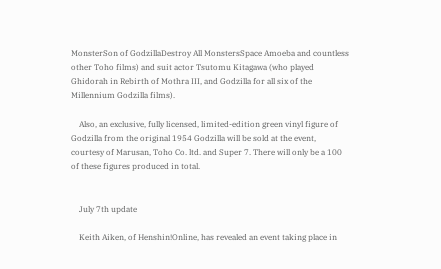MonsterSon of GodzillaDestroy All MonstersSpace Amoeba and countless other Toho films) and suit actor Tsutomu Kitagawa (who played Ghidorah in Rebirth of Mothra III, and Godzilla for all six of the Millennium Godzilla films).

    Also, an exclusive, fully licensed, limited-edition green vinyl figure of Godzilla from the original 1954 Godzilla will be sold at the event, courtesy of Marusan, Toho Co. ltd. and Super 7. There will only be a 100 of these figures produced in total.


    July 7th update

    Keith Aiken, of Henshin!Online, has revealed an event taking place in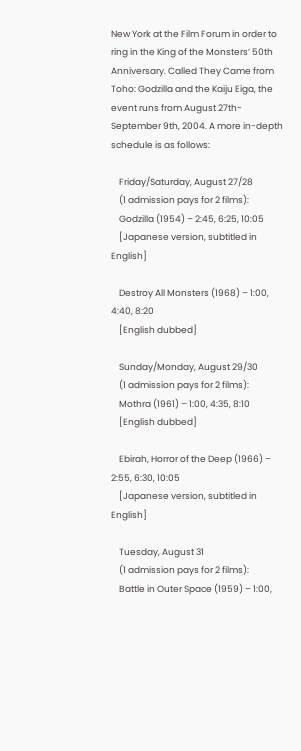New York at the Film Forum in order to ring in the King of the Monsters’ 50th Anniversary. Called They Came from Toho: Godzilla and the Kaiju Eiga, the event runs from August 27th- September 9th, 2004. A more in-depth schedule is as follows:

    Friday/Saturday, August 27/28
    (1 admission pays for 2 films):
    Godzilla (1954) – 2:45, 6:25, 10:05
    [Japanese version, subtitled in English]

    Destroy All Monsters (1968) – 1:00, 4:40, 8:20
    [English dubbed]

    Sunday/Monday, August 29/30
    (1 admission pays for 2 films):
    Mothra (1961) – 1:00, 4:35, 8:10
    [English dubbed]

    Ebirah, Horror of the Deep (1966) – 2:55, 6:30, 10:05
    [Japanese version, subtitled in English]

    Tuesday, August 31
    (1 admission pays for 2 films):
    Battle in Outer Space (1959) – 1:00,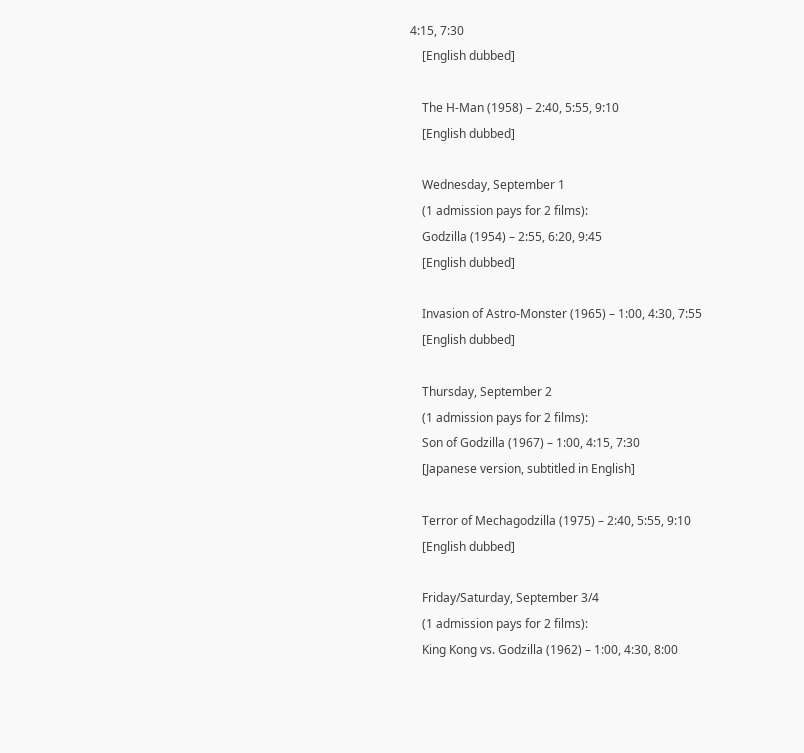4:15, 7:30
    [English dubbed]

    The H-Man (1958) – 2:40, 5:55, 9:10
    [English dubbed]

    Wednesday, September 1
    (1 admission pays for 2 films):
    Godzilla (1954) – 2:55, 6:20, 9:45
    [English dubbed]

    Invasion of Astro-Monster (1965) – 1:00, 4:30, 7:55
    [English dubbed]

    Thursday, September 2
    (1 admission pays for 2 films):
    Son of Godzilla (1967) – 1:00, 4:15, 7:30
    [Japanese version, subtitled in English]

    Terror of Mechagodzilla (1975) – 2:40, 5:55, 9:10
    [English dubbed]

    Friday/Saturday, September 3/4
    (1 admission pays for 2 films):
    King Kong vs. Godzilla (1962) – 1:00, 4:30, 8:00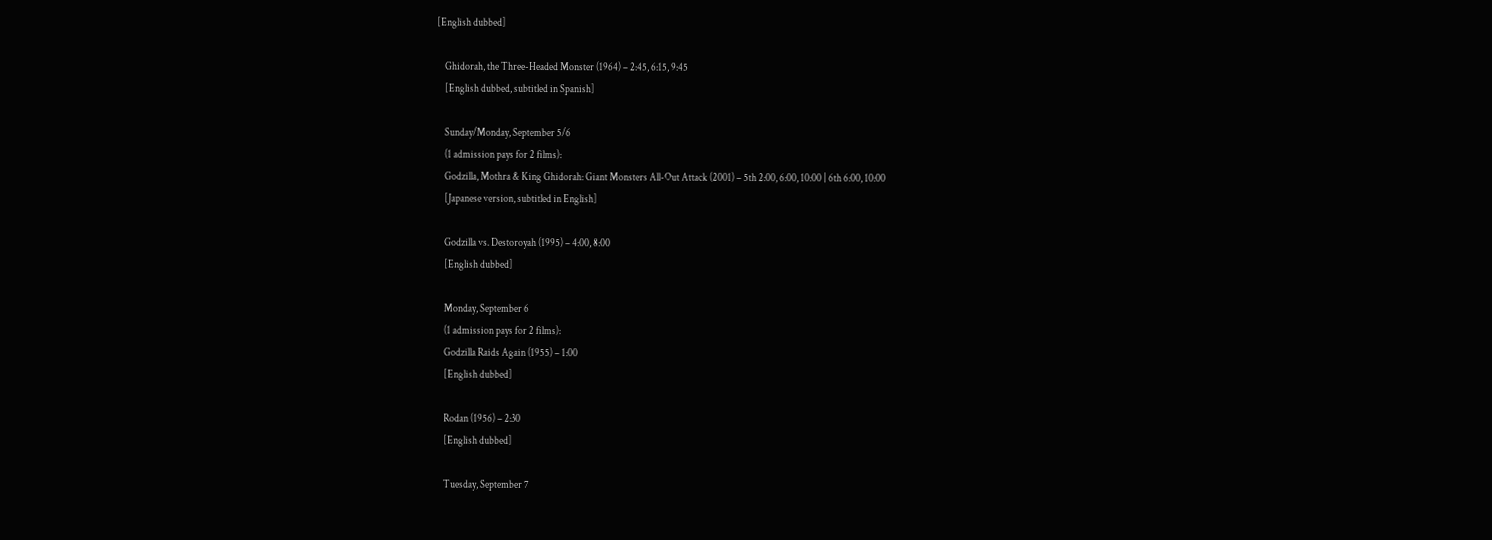[English dubbed]

    Ghidorah, the Three-Headed Monster (1964) – 2:45, 6:15, 9:45
    [English dubbed, subtitled in Spanish]

    Sunday/Monday, September 5/6
    (1 admission pays for 2 films):
    Godzilla, Mothra & King Ghidorah: Giant Monsters All-Out Attack (2001) – 5th 2:00, 6:00, 10:00 | 6th 6:00, 10:00
    [Japanese version, subtitled in English]

    Godzilla vs. Destoroyah (1995) – 4:00, 8:00
    [English dubbed]

    Monday, September 6
    (1 admission pays for 2 films):
    Godzilla Raids Again (1955) – 1:00
    [English dubbed]

    Rodan (1956) – 2:30
    [English dubbed]

    Tuesday, September 7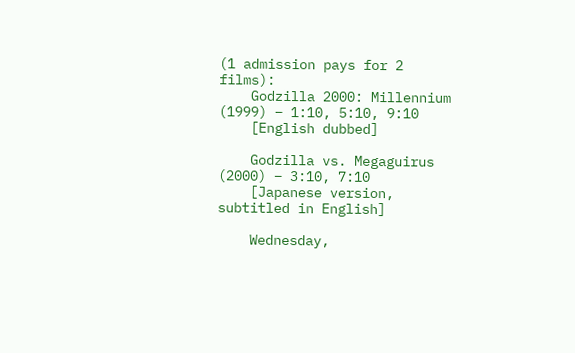(1 admission pays for 2 films):
    Godzilla 2000: Millennium (1999) – 1:10, 5:10, 9:10
    [English dubbed]

    Godzilla vs. Megaguirus (2000) – 3:10, 7:10
    [Japanese version, subtitled in English]

    Wednesday,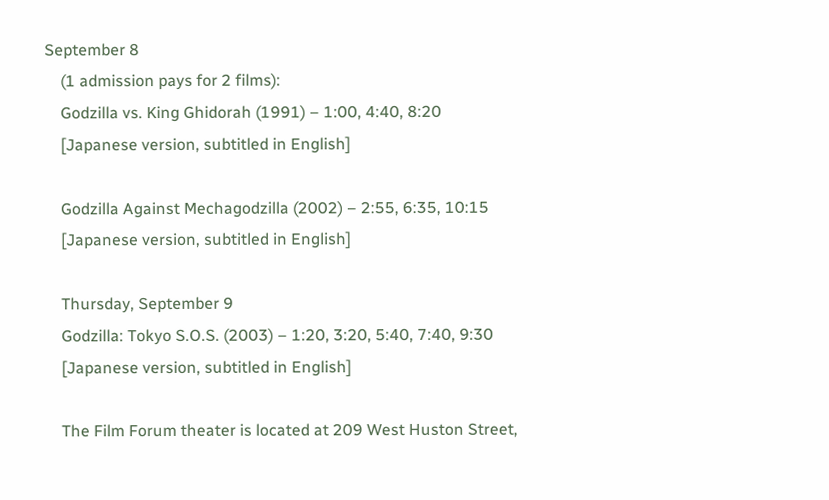September 8
    (1 admission pays for 2 films):
    Godzilla vs. King Ghidorah (1991) – 1:00, 4:40, 8:20
    [Japanese version, subtitled in English]

    Godzilla Against Mechagodzilla (2002) – 2:55, 6:35, 10:15
    [Japanese version, subtitled in English]

    Thursday, September 9
    Godzilla: Tokyo S.O.S. (2003) – 1:20, 3:20, 5:40, 7:40, 9:30
    [Japanese version, subtitled in English]

    The Film Forum theater is located at 209 West Huston Street,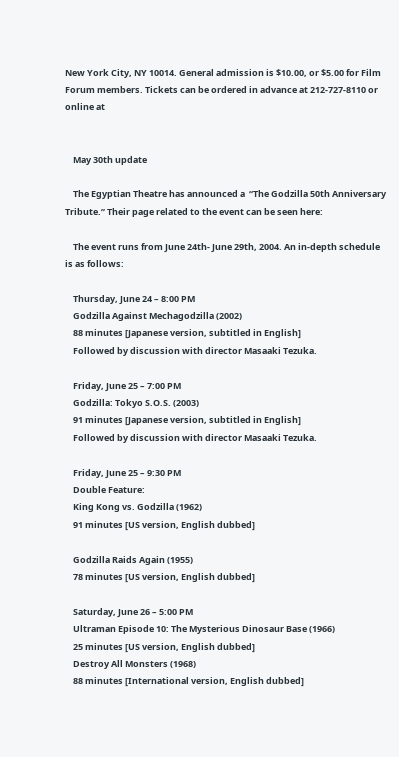New York City, NY 10014. General admission is $10.00, or $5.00 for Film Forum members. Tickets can be ordered in advance at 212-727-8110 or online at


    May 30th update

    The Egyptian Theatre has announced a  “The Godzilla 50th Anniversary Tribute.” Their page related to the event can be seen here:

    The event runs from June 24th- June 29th, 2004. An in-depth schedule is as follows:

    Thursday, June 24 – 8:00 PM
    Godzilla Against Mechagodzilla (2002)
    88 minutes [Japanese version, subtitled in English]
    Followed by discussion with director Masaaki Tezuka.

    Friday, June 25 – 7:00 PM
    Godzilla: Tokyo S.O.S. (2003)
    91 minutes [Japanese version, subtitled in English]
    Followed by discussion with director Masaaki Tezuka.

    Friday, June 25 – 9:30 PM
    Double Feature:
    King Kong vs. Godzilla (1962)
    91 minutes [US version, English dubbed]

    Godzilla Raids Again (1955)
    78 minutes [US version, English dubbed]

    Saturday, June 26 – 5:00 PM
    Ultraman Episode 10: The Mysterious Dinosaur Base (1966)
    25 minutes [US version, English dubbed]
    Destroy All Monsters (1968)
    88 minutes [International version, English dubbed]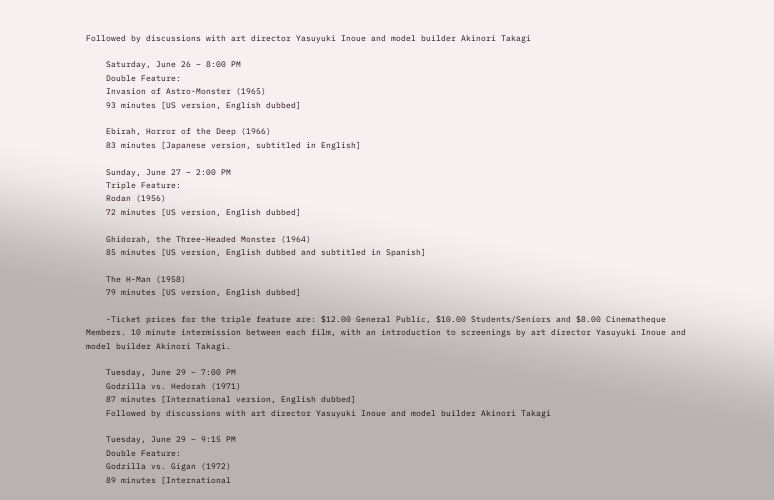Followed by discussions with art director Yasuyuki Inoue and model builder Akinori Takagi

    Saturday, June 26 – 8:00 PM
    Double Feature:
    Invasion of Astro-Monster (1965)
    93 minutes [US version, English dubbed]

    Ebirah, Horror of the Deep (1966)
    83 minutes [Japanese version, subtitled in English]

    Sunday, June 27 – 2:00 PM
    Triple Feature:
    Rodan (1956)
    72 minutes [US version, English dubbed]

    Ghidorah, the Three-Headed Monster (1964)
    85 minutes [US version, English dubbed and subtitled in Spanish]

    The H-Man (1958)
    79 minutes [US version, English dubbed]

    -Ticket prices for the triple feature are: $12.00 General Public, $10.00 Students/Seniors and $8.00 Cinematheque Members. 10 minute intermission between each film, with an introduction to screenings by art director Yasuyuki Inoue and model builder Akinori Takagi.

    Tuesday, June 29 – 7:00 PM
    Godzilla vs. Hedorah (1971)
    87 minutes [International version, English dubbed]
    Followed by discussions with art director Yasuyuki Inoue and model builder Akinori Takagi

    Tuesday, June 29 – 9:15 PM
    Double Feature:
    Godzilla vs. Gigan (1972)
    89 minutes [International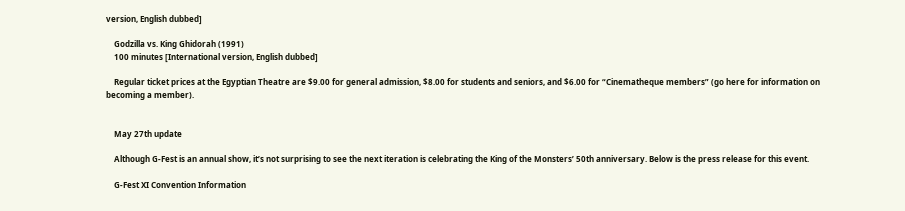version, English dubbed]

    Godzilla vs. King Ghidorah (1991)
    100 minutes [International version, English dubbed]

    Regular ticket prices at the Egyptian Theatre are $9.00 for general admission, $8.00 for students and seniors, and $6.00 for “Cinematheque members” (go here for information on becoming a member).


    May 27th update

    Although G-Fest is an annual show, it’s not surprising to see the next iteration is celebrating the King of the Monsters’ 50th anniversary. Below is the press release for this event.

    G-Fest XI Convention Information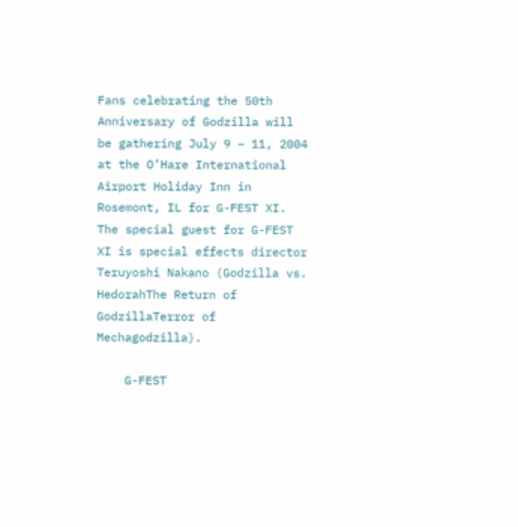Fans celebrating the 50th Anniversary of Godzilla will be gathering July 9 – 11, 2004 at the O’Hare International Airport Holiday Inn in Rosemont, IL for G-FEST XI. The special guest for G-FEST XI is special effects director Teruyoshi Nakano (Godzilla vs. HedorahThe Return of GodzillaTerror of Mechagodzilla).

    G-FEST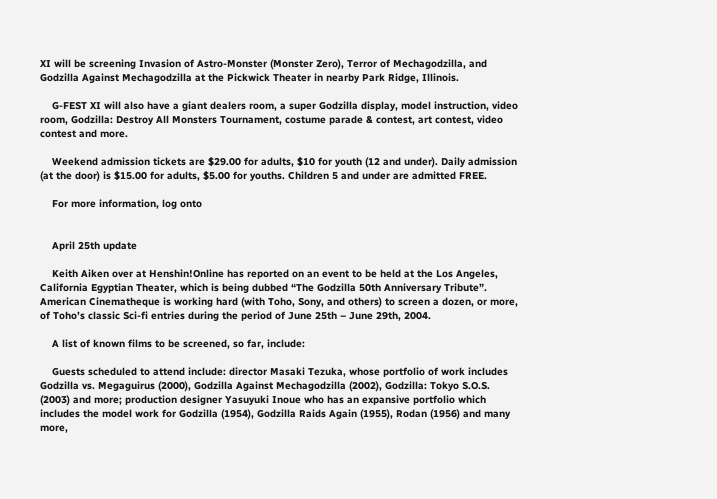XI will be screening Invasion of Astro-Monster (Monster Zero), Terror of Mechagodzilla, and Godzilla Against Mechagodzilla at the Pickwick Theater in nearby Park Ridge, Illinois.

    G-FEST XI will also have a giant dealers room, a super Godzilla display, model instruction, video room, Godzilla: Destroy All Monsters Tournament, costume parade & contest, art contest, video contest and more.

    Weekend admission tickets are $29.00 for adults, $10 for youth (12 and under). Daily admission (at the door) is $15.00 for adults, $5.00 for youths. Children 5 and under are admitted FREE.

    For more information, log onto


    April 25th update

    Keith Aiken over at Henshin!Online has reported on an event to be held at the Los Angeles, California Egyptian Theater, which is being dubbed “The Godzilla 50th Anniversary Tribute”. American Cinematheque is working hard (with Toho, Sony, and others) to screen a dozen, or more, of Toho’s classic Sci-fi entries during the period of June 25th – June 29th, 2004.

    A list of known films to be screened, so far, include:

    Guests scheduled to attend include: director Masaki Tezuka, whose portfolio of work includes Godzilla vs. Megaguirus (2000), Godzilla Against Mechagodzilla (2002), Godzilla: Tokyo S.O.S. (2003) and more; production designer Yasuyuki Inoue who has an expansive portfolio which includes the model work for Godzilla (1954), Godzilla Raids Again (1955), Rodan (1956) and many more,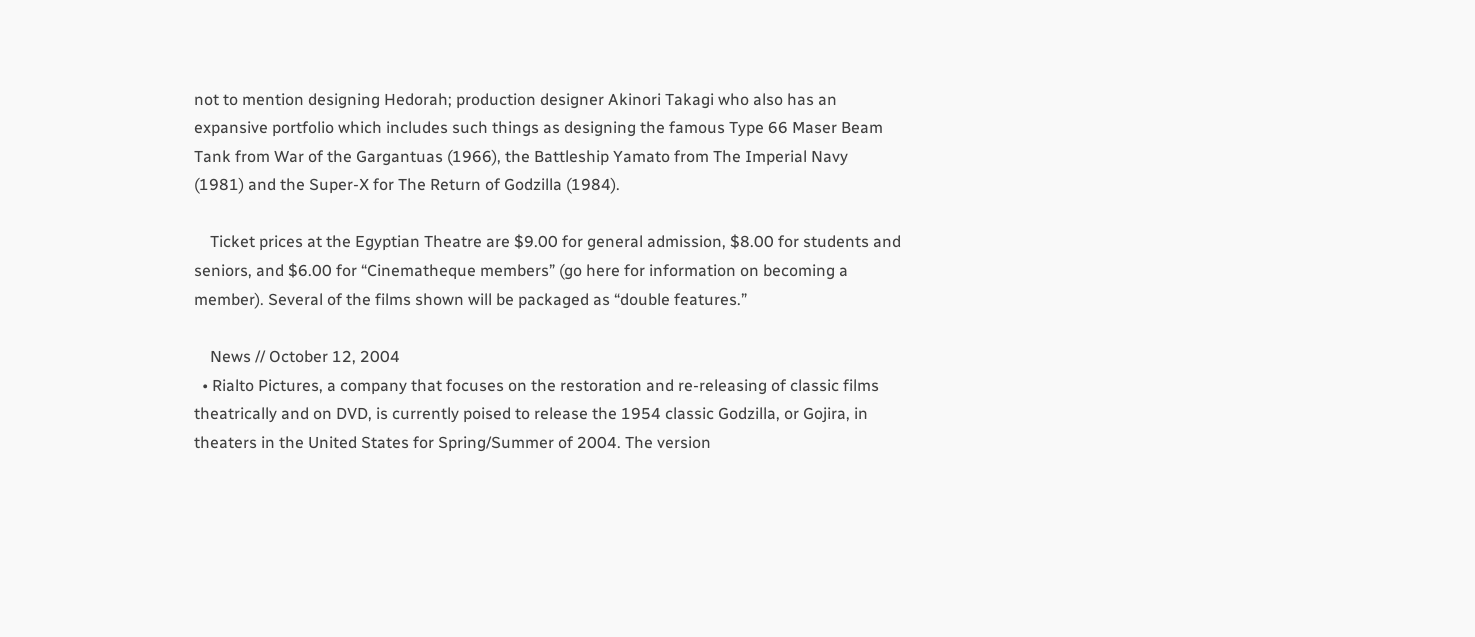not to mention designing Hedorah; production designer Akinori Takagi who also has an expansive portfolio which includes such things as designing the famous Type 66 Maser Beam Tank from War of the Gargantuas (1966), the Battleship Yamato from The Imperial Navy (1981) and the Super-X for The Return of Godzilla (1984).

    Ticket prices at the Egyptian Theatre are $9.00 for general admission, $8.00 for students and seniors, and $6.00 for “Cinematheque members” (go here for information on becoming a member). Several of the films shown will be packaged as “double features.”

    News // October 12, 2004
  • Rialto Pictures, a company that focuses on the restoration and re-releasing of classic films theatrically and on DVD, is currently poised to release the 1954 classic Godzilla, or Gojira, in theaters in the United States for Spring/Summer of 2004. The version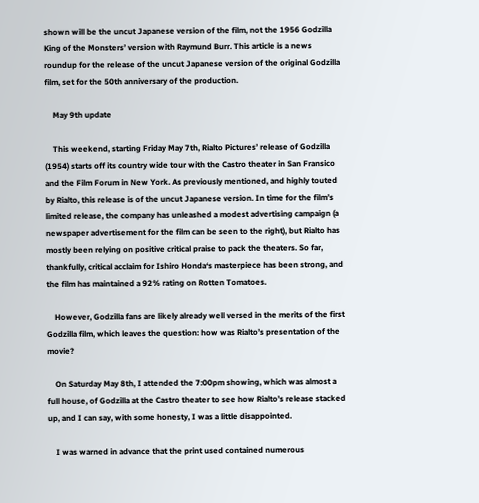shown will be the uncut Japanese version of the film, not the 1956 Godzilla King of the Monsters’ version with Raymund Burr. This article is a news roundup for the release of the uncut Japanese version of the original Godzilla film, set for the 50th anniversary of the production.

    May 9th update

    This weekend, starting Friday May 7th, Rialto Pictures’ release of Godzilla (1954) starts off its country wide tour with the Castro theater in San Fransico and the Film Forum in New York. As previously mentioned, and highly touted by Rialto, this release is of the uncut Japanese version. In time for the film’s limited release, the company has unleashed a modest advertising campaign (a newspaper advertisement for the film can be seen to the right), but Rialto has mostly been relying on positive critical praise to pack the theaters. So far, thankfully, critical acclaim for Ishiro Honda‘s masterpiece has been strong, and the film has maintained a 92% rating on Rotten Tomatoes.

    However, Godzilla fans are likely already well versed in the merits of the first Godzilla film, which leaves the question: how was Rialto’s presentation of the movie?

    On Saturday May 8th, I attended the 7:00pm showing, which was almost a full house, of Godzilla at the Castro theater to see how Rialto’s release stacked up, and I can say, with some honesty, I was a little disappointed.

    I was warned in advance that the print used contained numerous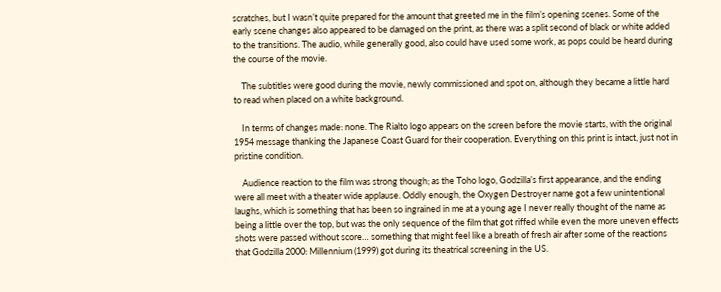scratches, but I wasn’t quite prepared for the amount that greeted me in the film’s opening scenes. Some of the early scene changes also appeared to be damaged on the print, as there was a split second of black or white added to the transitions. The audio, while generally good, also could have used some work, as pops could be heard during the course of the movie.

    The subtitles were good during the movie, newly commissioned and spot on, although they became a little hard to read when placed on a white background.

    In terms of changes made: none. The Rialto logo appears on the screen before the movie starts, with the original 1954 message thanking the Japanese Coast Guard for their cooperation. Everything on this print is intact, just not in pristine condition.

    Audience reaction to the film was strong though; as the Toho logo, Godzilla’s first appearance, and the ending were all meet with a theater wide applause. Oddly enough, the Oxygen Destroyer name got a few unintentional laughs, which is something that has been so ingrained in me at a young age I never really thought of the name as being a little over the top, but was the only sequence of the film that got riffed while even the more uneven effects shots were passed without score… something that might feel like a breath of fresh air after some of the reactions that Godzilla 2000: Millennium (1999) got during its theatrical screening in the US.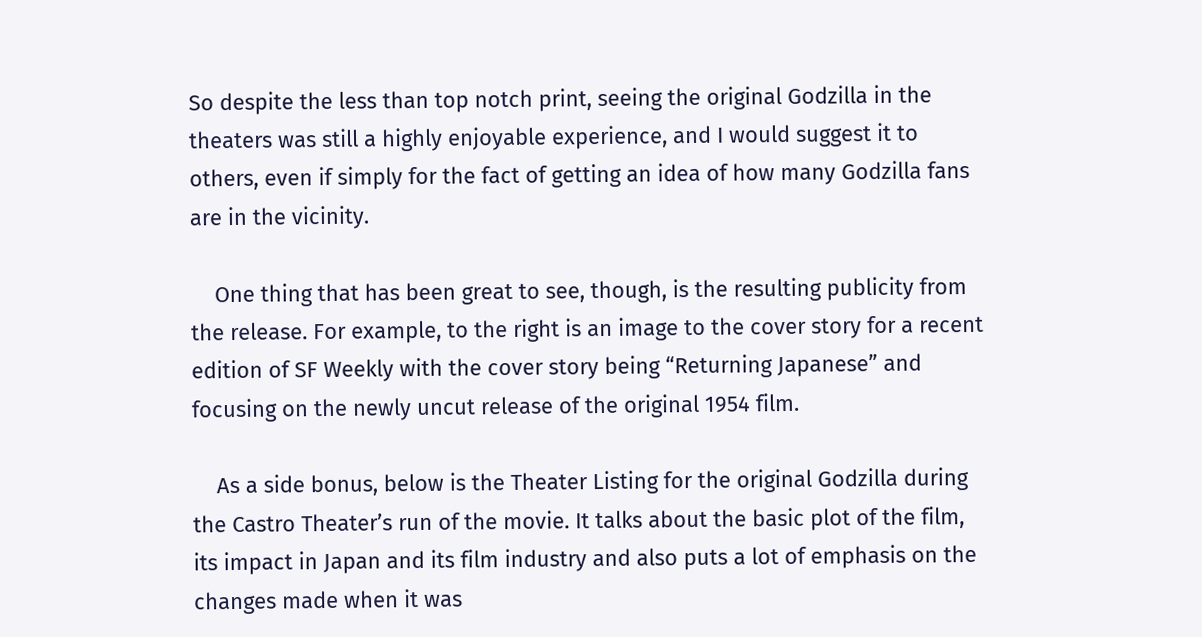So despite the less than top notch print, seeing the original Godzilla in the theaters was still a highly enjoyable experience, and I would suggest it to others, even if simply for the fact of getting an idea of how many Godzilla fans are in the vicinity.

    One thing that has been great to see, though, is the resulting publicity from the release. For example, to the right is an image to the cover story for a recent edition of SF Weekly with the cover story being “Returning Japanese” and focusing on the newly uncut release of the original 1954 film.

    As a side bonus, below is the Theater Listing for the original Godzilla during the Castro Theater’s run of the movie. It talks about the basic plot of the film, its impact in Japan and its film industry and also puts a lot of emphasis on the changes made when it was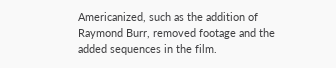Americanized, such as the addition of Raymond Burr, removed footage and the added sequences in the film.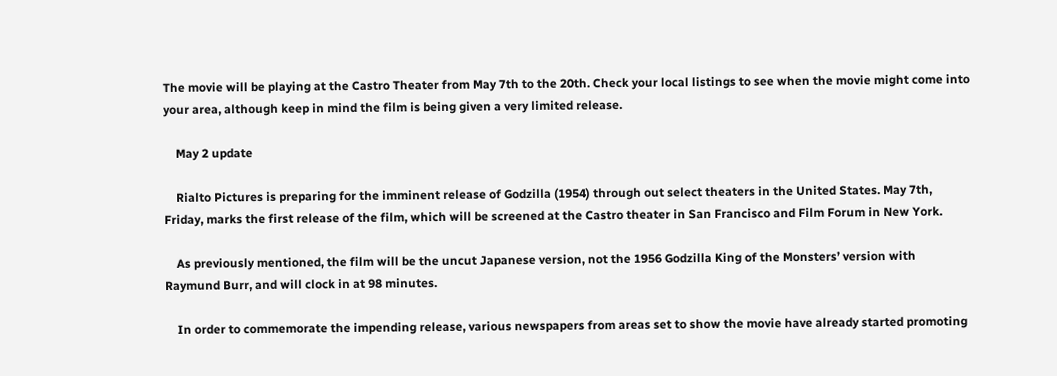The movie will be playing at the Castro Theater from May 7th to the 20th. Check your local listings to see when the movie might come into your area, although keep in mind the film is being given a very limited release.

    May 2 update

    Rialto Pictures is preparing for the imminent release of Godzilla (1954) through out select theaters in the United States. May 7th, Friday, marks the first release of the film, which will be screened at the Castro theater in San Francisco and Film Forum in New York.

    As previously mentioned, the film will be the uncut Japanese version, not the 1956 Godzilla King of the Monsters’ version with Raymund Burr, and will clock in at 98 minutes.

    In order to commemorate the impending release, various newspapers from areas set to show the movie have already started promoting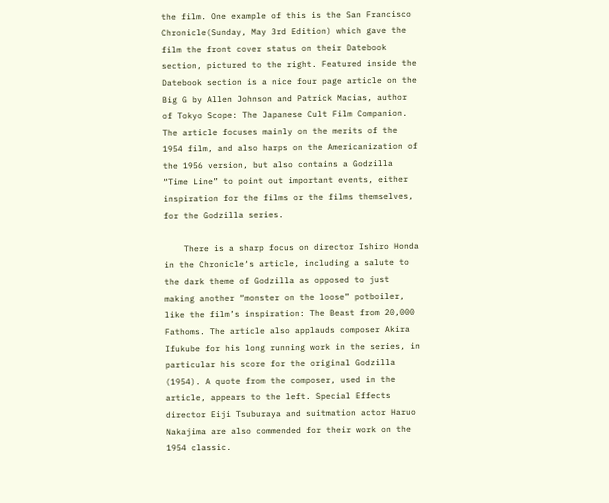the film. One example of this is the San Francisco Chronicle(Sunday, May 3rd Edition) which gave the film the front cover status on their Datebook section, pictured to the right. Featured inside the Datebook section is a nice four page article on the Big G by Allen Johnson and Patrick Macias, author of Tokyo Scope: The Japanese Cult Film Companion. The article focuses mainly on the merits of the 1954 film, and also harps on the Americanization of the 1956 version, but also contains a Godzilla “Time Line” to point out important events, either inspiration for the films or the films themselves, for the Godzilla series.

    There is a sharp focus on director Ishiro Honda in the Chronicle‘s article, including a salute to the dark theme of Godzilla as opposed to just making another “monster on the loose” potboiler, like the film’s inspiration: The Beast from 20,000 Fathoms. The article also applauds composer Akira Ifukube for his long running work in the series, in particular his score for the original Godzilla (1954). A quote from the composer, used in the article, appears to the left. Special Effects director Eiji Tsuburaya and suitmation actor Haruo Nakajima are also commended for their work on the 1954 classic.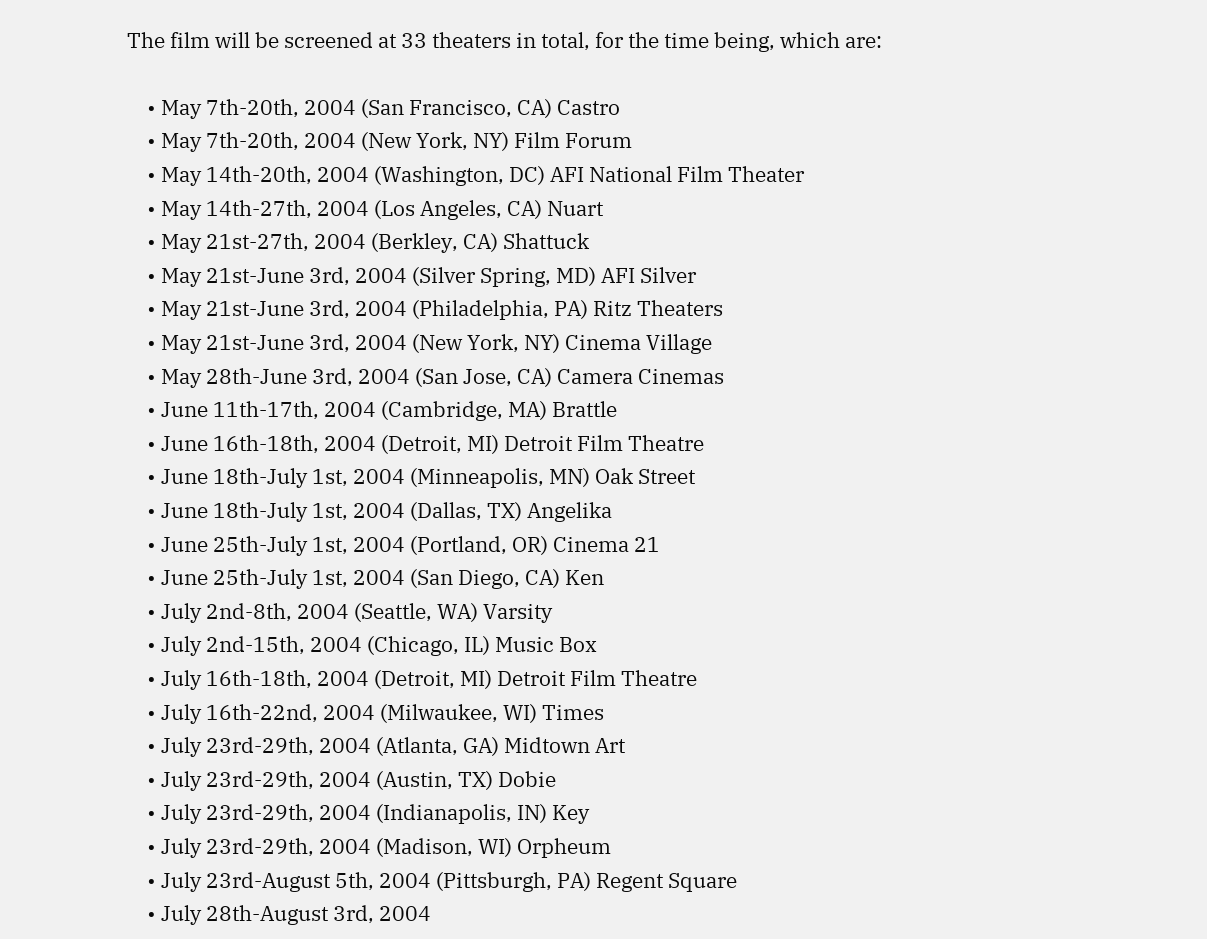The film will be screened at 33 theaters in total, for the time being, which are:

    • May 7th-20th, 2004 (San Francisco, CA) Castro
    • May 7th-20th, 2004 (New York, NY) Film Forum
    • May 14th-20th, 2004 (Washington, DC) AFI National Film Theater
    • May 14th-27th, 2004 (Los Angeles, CA) Nuart
    • May 21st-27th, 2004 (Berkley, CA) Shattuck
    • May 21st-June 3rd, 2004 (Silver Spring, MD) AFI Silver
    • May 21st-June 3rd, 2004 (Philadelphia, PA) Ritz Theaters
    • May 21st-June 3rd, 2004 (New York, NY) Cinema Village
    • May 28th-June 3rd, 2004 (San Jose, CA) Camera Cinemas
    • June 11th-17th, 2004 (Cambridge, MA) Brattle
    • June 16th-18th, 2004 (Detroit, MI) Detroit Film Theatre
    • June 18th-July 1st, 2004 (Minneapolis, MN) Oak Street
    • June 18th-July 1st, 2004 (Dallas, TX) Angelika
    • June 25th-July 1st, 2004 (Portland, OR) Cinema 21
    • June 25th-July 1st, 2004 (San Diego, CA) Ken
    • July 2nd-8th, 2004 (Seattle, WA) Varsity
    • July 2nd-15th, 2004 (Chicago, IL) Music Box
    • July 16th-18th, 2004 (Detroit, MI) Detroit Film Theatre
    • July 16th-22nd, 2004 (Milwaukee, WI) Times
    • July 23rd-29th, 2004 (Atlanta, GA) Midtown Art
    • July 23rd-29th, 2004 (Austin, TX) Dobie
    • July 23rd-29th, 2004 (Indianapolis, IN) Key
    • July 23rd-29th, 2004 (Madison, WI) Orpheum
    • July 23rd-August 5th, 2004 (Pittsburgh, PA) Regent Square
    • July 28th-August 3rd, 2004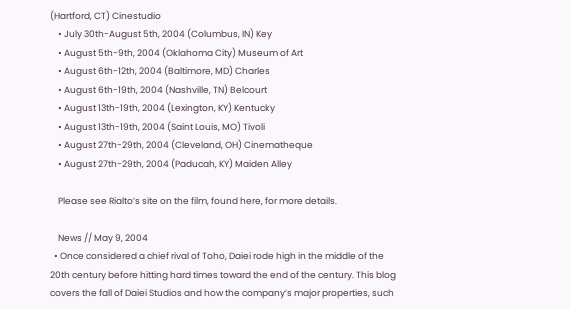(Hartford, CT) Cinestudio
    • July 30th-August 5th, 2004 (Columbus, IN) Key
    • August 5th-9th, 2004 (Oklahoma City) Museum of Art
    • August 6th-12th, 2004 (Baltimore, MD) Charles
    • August 6th-19th, 2004 (Nashville, TN) Belcourt
    • August 13th-19th, 2004 (Lexington, KY) Kentucky
    • August 13th-19th, 2004 (Saint Louis, MO) Tivoli
    • August 27th-29th, 2004 (Cleveland, OH) Cinematheque
    • August 27th-29th, 2004 (Paducah, KY) Maiden Alley

    Please see Rialto’s site on the film, found here, for more details.

    News // May 9, 2004
  • Once considered a chief rival of Toho, Daiei rode high in the middle of the 20th century before hitting hard times toward the end of the century. This blog covers the fall of Daiei Studios and how the company’s major properties, such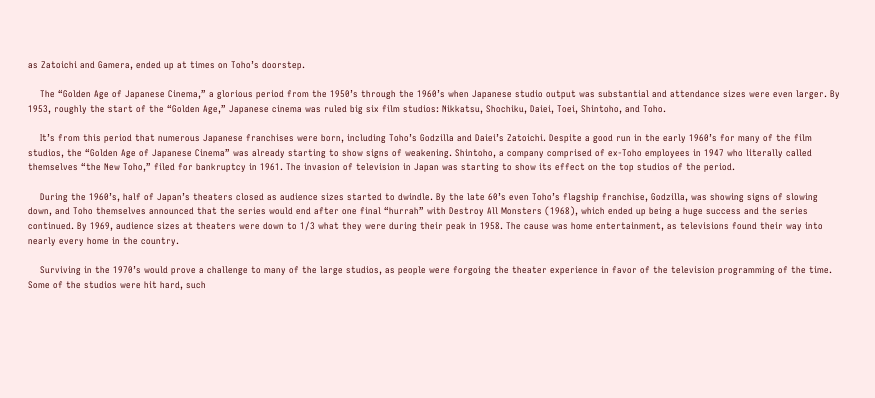as Zatoichi and Gamera, ended up at times on Toho’s doorstep.

    The “Golden Age of Japanese Cinema,” a glorious period from the 1950’s through the 1960’s when Japanese studio output was substantial and attendance sizes were even larger. By 1953, roughly the start of the “Golden Age,” Japanese cinema was ruled big six film studios: Nikkatsu, Shochiku, Daiei, Toei, Shintoho, and Toho.

    It’s from this period that numerous Japanese franchises were born, including Toho’s Godzilla and Daiei’s Zatoichi. Despite a good run in the early 1960’s for many of the film studios, the “Golden Age of Japanese Cinema” was already starting to show signs of weakening. Shintoho, a company comprised of ex-Toho employees in 1947 who literally called themselves “the New Toho,” filed for bankruptcy in 1961. The invasion of television in Japan was starting to show its effect on the top studios of the period.

    During the 1960’s, half of Japan’s theaters closed as audience sizes started to dwindle. By the late 60’s even Toho’s flagship franchise, Godzilla, was showing signs of slowing down, and Toho themselves announced that the series would end after one final “hurrah” with Destroy All Monsters (1968), which ended up being a huge success and the series continued. By 1969, audience sizes at theaters were down to 1/3 what they were during their peak in 1958. The cause was home entertainment, as televisions found their way into nearly every home in the country.

    Surviving in the 1970’s would prove a challenge to many of the large studios, as people were forgoing the theater experience in favor of the television programming of the time. Some of the studios were hit hard, such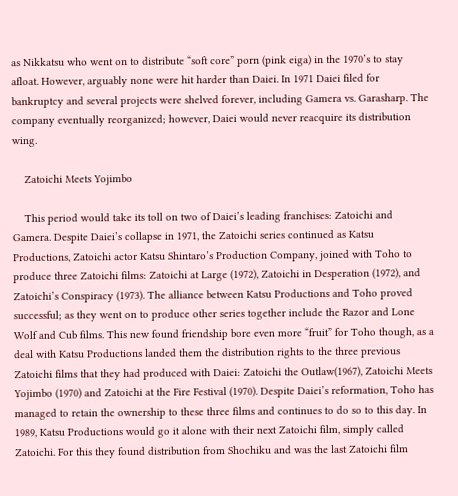as Nikkatsu who went on to distribute “soft core” porn (pink eiga) in the 1970’s to stay afloat. However, arguably none were hit harder than Daiei. In 1971 Daiei filed for bankruptcy and several projects were shelved forever, including Gamera vs. Garasharp. The company eventually reorganized; however, Daiei would never reacquire its distribution wing.

    Zatoichi Meets Yojimbo

    This period would take its toll on two of Daiei’s leading franchises: Zatoichi and Gamera. Despite Daiei’s collapse in 1971, the Zatoichi series continued as Katsu Productions, Zatoichi actor Katsu Shintaro’s Production Company, joined with Toho to produce three Zatoichi films: Zatoichi at Large (1972), Zatoichi in Desperation (1972), and Zatoichi’s Conspiracy (1973). The alliance between Katsu Productions and Toho proved successful; as they went on to produce other series together include the Razor and Lone Wolf and Cub films. This new found friendship bore even more “fruit” for Toho though, as a deal with Katsu Productions landed them the distribution rights to the three previous Zatoichi films that they had produced with Daiei: Zatoichi the Outlaw(1967), Zatoichi Meets Yojimbo (1970) and Zatoichi at the Fire Festival (1970). Despite Daiei’s reformation, Toho has managed to retain the ownership to these three films and continues to do so to this day. In 1989, Katsu Productions would go it alone with their next Zatoichi film, simply called Zatoichi. For this they found distribution from Shochiku and was the last Zatoichi film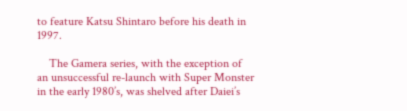to feature Katsu Shintaro before his death in 1997.

    The Gamera series, with the exception of an unsuccessful re-launch with Super Monster in the early 1980’s, was shelved after Daiei’s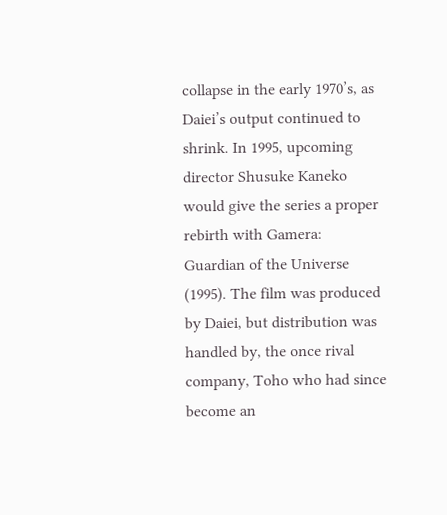collapse in the early 1970’s, as Daiei’s output continued to shrink. In 1995, upcoming director Shusuke Kaneko would give the series a proper rebirth with Gamera: Guardian of the Universe (1995). The film was produced by Daiei, but distribution was handled by, the once rival company, Toho who had since become an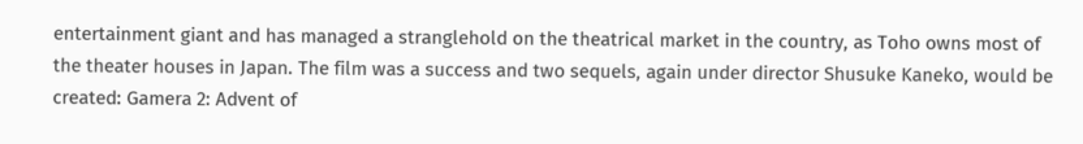entertainment giant and has managed a stranglehold on the theatrical market in the country, as Toho owns most of the theater houses in Japan. The film was a success and two sequels, again under director Shusuke Kaneko, would be created: Gamera 2: Advent of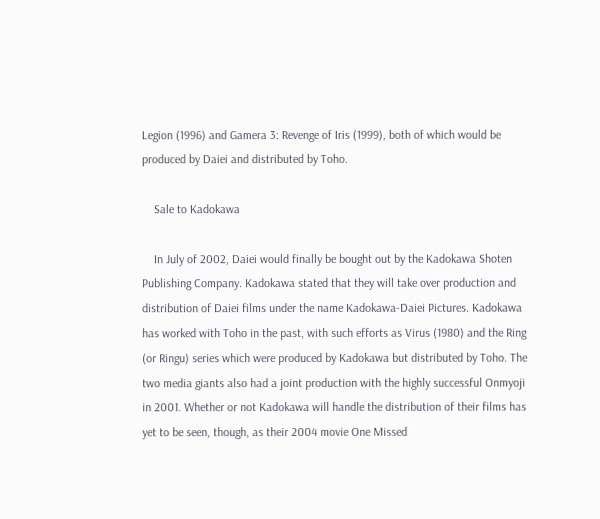Legion (1996) and Gamera 3: Revenge of Iris (1999), both of which would be produced by Daiei and distributed by Toho.

    Sale to Kadokawa

    In July of 2002, Daiei would finally be bought out by the Kadokawa Shoten Publishing Company. Kadokawa stated that they will take over production and distribution of Daiei films under the name Kadokawa-Daiei Pictures. Kadokawa has worked with Toho in the past, with such efforts as Virus (1980) and the Ring (or Ringu) series which were produced by Kadokawa but distributed by Toho. The two media giants also had a joint production with the highly successful Onmyoji in 2001. Whether or not Kadokawa will handle the distribution of their films has yet to be seen, though, as their 2004 movie One Missed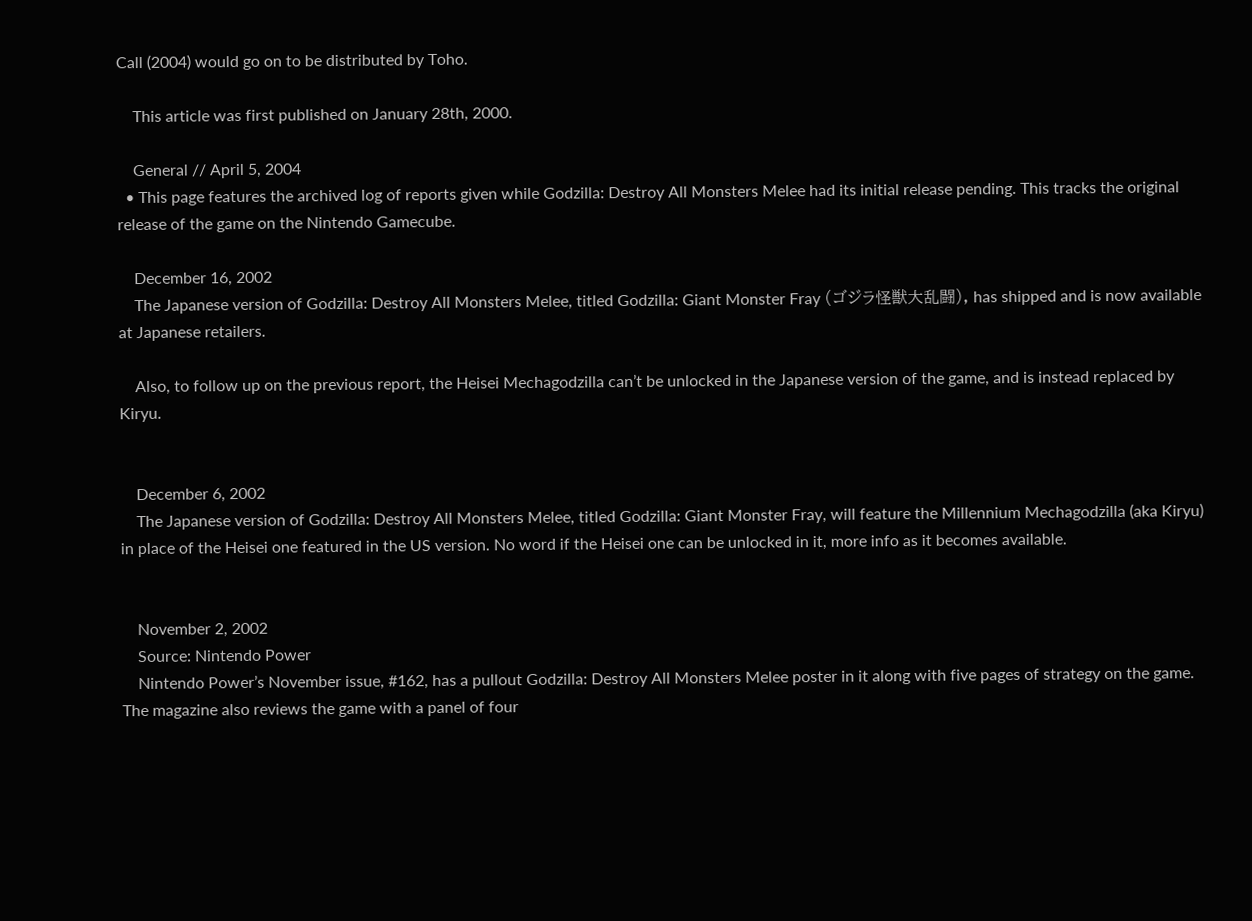Call (2004) would go on to be distributed by Toho.

    This article was first published on January 28th, 2000.

    General // April 5, 2004
  • This page features the archived log of reports given while Godzilla: Destroy All Monsters Melee had its initial release pending. This tracks the original release of the game on the Nintendo Gamecube.

    December 16, 2002
    The Japanese version of Godzilla: Destroy All Monsters Melee, titled Godzilla: Giant Monster Fray (ゴジラ怪獣大乱闘), has shipped and is now available at Japanese retailers.

    Also, to follow up on the previous report, the Heisei Mechagodzilla can’t be unlocked in the Japanese version of the game, and is instead replaced by Kiryu.


    December 6, 2002
    The Japanese version of Godzilla: Destroy All Monsters Melee, titled Godzilla: Giant Monster Fray, will feature the Millennium Mechagodzilla (aka Kiryu) in place of the Heisei one featured in the US version. No word if the Heisei one can be unlocked in it, more info as it becomes available.


    November 2, 2002
    Source: Nintendo Power
    Nintendo Power’s November issue, #162, has a pullout Godzilla: Destroy All Monsters Melee poster in it along with five pages of strategy on the game. The magazine also reviews the game with a panel of four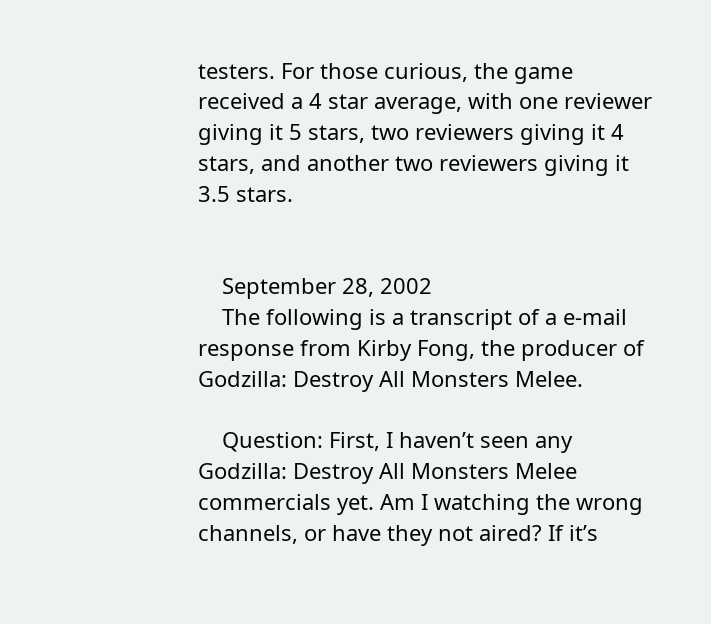testers. For those curious, the game received a 4 star average, with one reviewer giving it 5 stars, two reviewers giving it 4 stars, and another two reviewers giving it 3.5 stars.


    September 28, 2002
    The following is a transcript of a e-mail response from Kirby Fong, the producer of Godzilla: Destroy All Monsters Melee.

    Question: First, I haven’t seen any Godzilla: Destroy All Monsters Melee commercials yet. Am I watching the wrong channels, or have they not aired? If it’s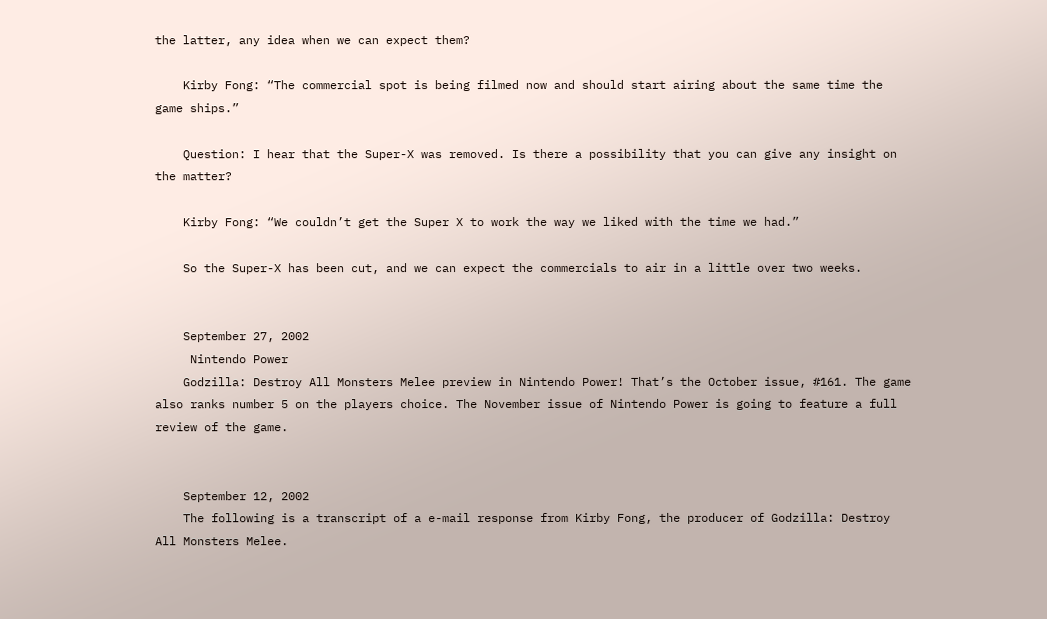the latter, any idea when we can expect them?

    Kirby Fong: “The commercial spot is being filmed now and should start airing about the same time the game ships.”

    Question: I hear that the Super-X was removed. Is there a possibility that you can give any insight on the matter?

    Kirby Fong: “We couldn’t get the Super X to work the way we liked with the time we had.”

    So the Super-X has been cut, and we can expect the commercials to air in a little over two weeks.


    September 27, 2002
     Nintendo Power
    Godzilla: Destroy All Monsters Melee preview in Nintendo Power! That’s the October issue, #161. The game also ranks number 5 on the players choice. The November issue of Nintendo Power is going to feature a full review of the game.


    September 12, 2002
    The following is a transcript of a e-mail response from Kirby Fong, the producer of Godzilla: Destroy All Monsters Melee.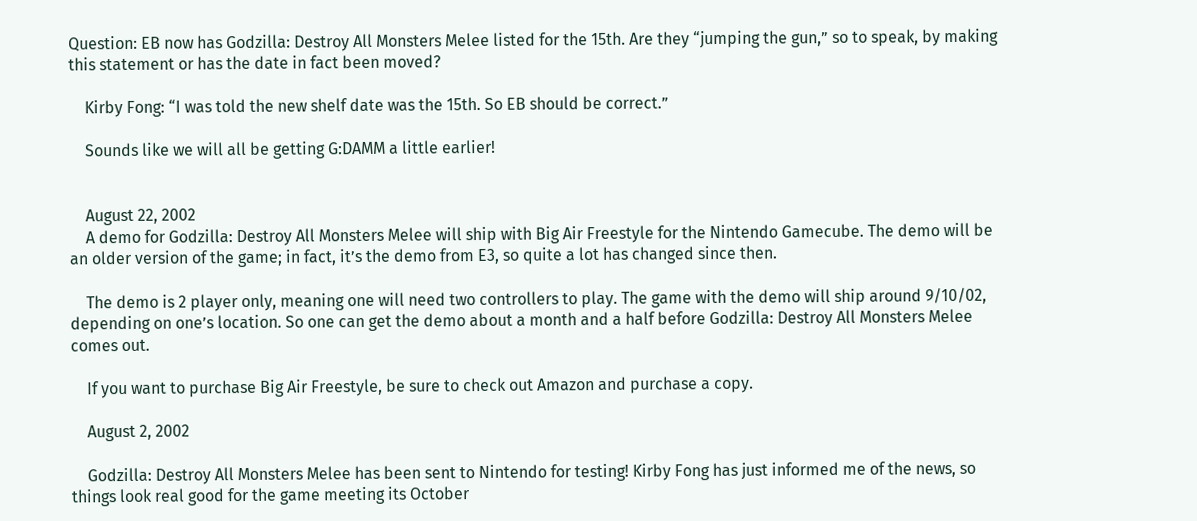Question: EB now has Godzilla: Destroy All Monsters Melee listed for the 15th. Are they “jumping the gun,” so to speak, by making this statement or has the date in fact been moved?

    Kirby Fong: “I was told the new shelf date was the 15th. So EB should be correct.”

    Sounds like we will all be getting G:DAMM a little earlier!


    August 22, 2002
    A demo for Godzilla: Destroy All Monsters Melee will ship with Big Air Freestyle for the Nintendo Gamecube. The demo will be an older version of the game; in fact, it’s the demo from E3, so quite a lot has changed since then.

    The demo is 2 player only, meaning one will need two controllers to play. The game with the demo will ship around 9/10/02, depending on one’s location. So one can get the demo about a month and a half before Godzilla: Destroy All Monsters Melee comes out.

    If you want to purchase Big Air Freestyle, be sure to check out Amazon and purchase a copy.

    August 2, 2002

    Godzilla: Destroy All Monsters Melee has been sent to Nintendo for testing! Kirby Fong has just informed me of the news, so things look real good for the game meeting its October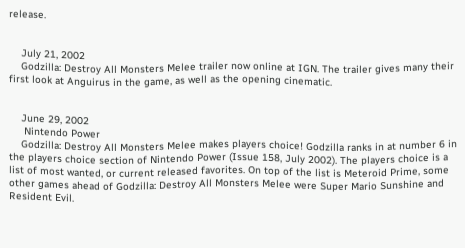release.


    July 21, 2002
    Godzilla: Destroy All Monsters Melee trailer now online at IGN. The trailer gives many their first look at Anguirus in the game, as well as the opening cinematic.


    June 29, 2002
     Nintendo Power
    Godzilla: Destroy All Monsters Melee makes players choice! Godzilla ranks in at number 6 in the players choice section of Nintendo Power (Issue 158, July 2002). The players choice is a list of most wanted, or current released favorites. On top of the list is Meteroid Prime, some other games ahead of Godzilla: Destroy All Monsters Melee were Super Mario Sunshine and Resident Evil.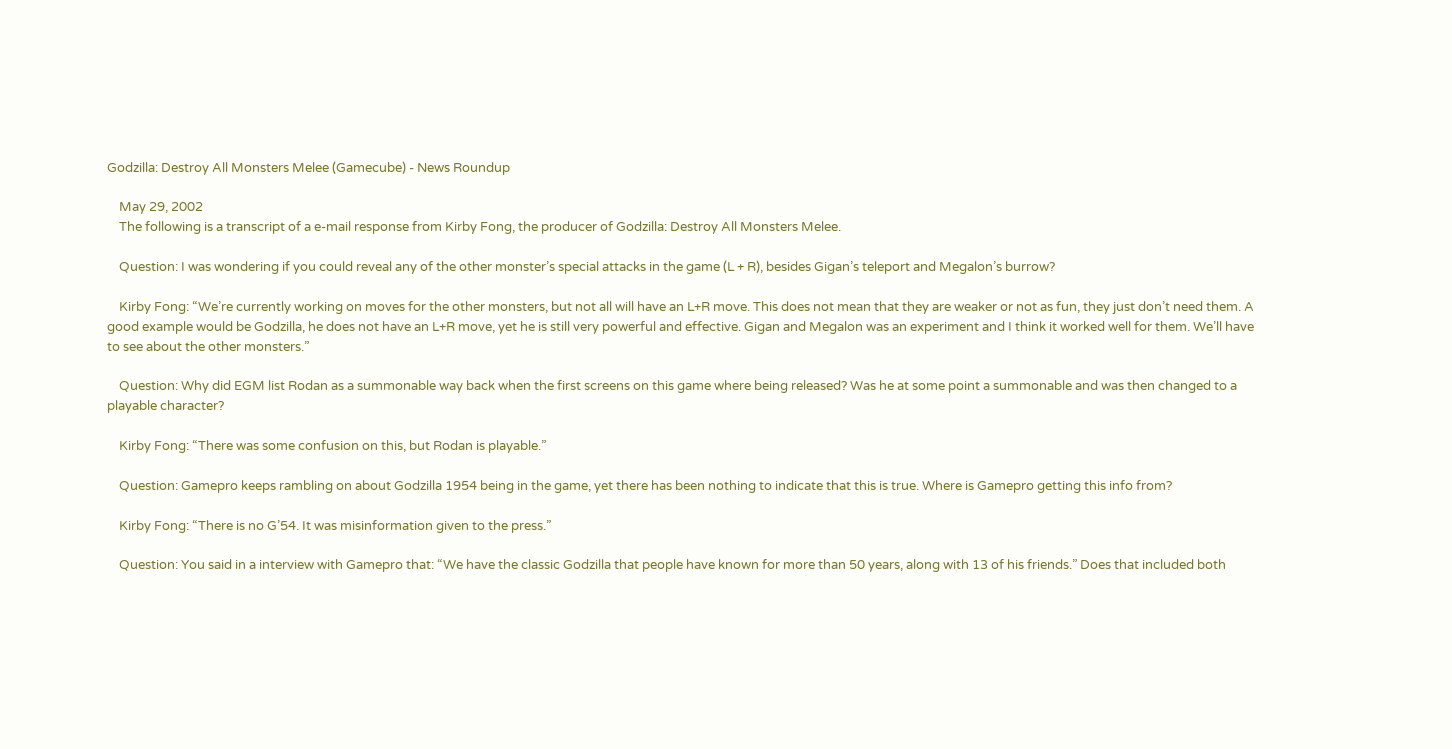Godzilla: Destroy All Monsters Melee (Gamecube) - News Roundup

    May 29, 2002
    The following is a transcript of a e-mail response from Kirby Fong, the producer of Godzilla: Destroy All Monsters Melee.

    Question: I was wondering if you could reveal any of the other monster’s special attacks in the game (L + R), besides Gigan’s teleport and Megalon’s burrow?

    Kirby Fong: “We’re currently working on moves for the other monsters, but not all will have an L+R move. This does not mean that they are weaker or not as fun, they just don’t need them. A good example would be Godzilla, he does not have an L+R move, yet he is still very powerful and effective. Gigan and Megalon was an experiment and I think it worked well for them. We’ll have to see about the other monsters.”

    Question: Why did EGM list Rodan as a summonable way back when the first screens on this game where being released? Was he at some point a summonable and was then changed to a playable character?

    Kirby Fong: “There was some confusion on this, but Rodan is playable.”

    Question: Gamepro keeps rambling on about Godzilla 1954 being in the game, yet there has been nothing to indicate that this is true. Where is Gamepro getting this info from?

    Kirby Fong: “There is no G’54. It was misinformation given to the press.”

    Question: You said in a interview with Gamepro that: “We have the classic Godzilla that people have known for more than 50 years, along with 13 of his friends.” Does that included both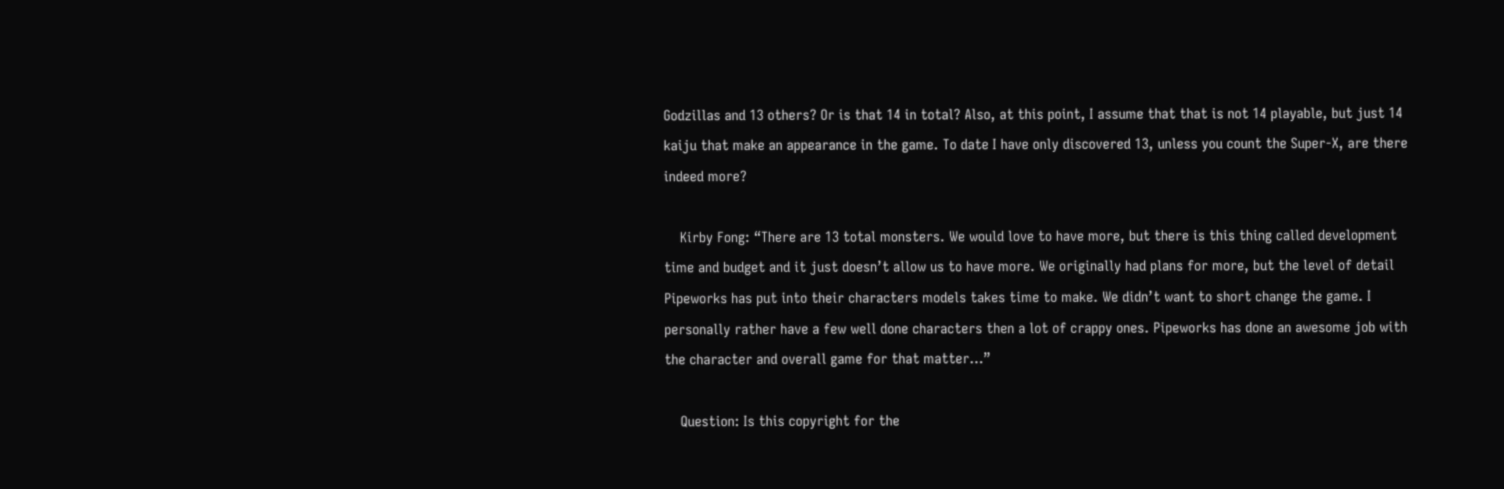Godzillas and 13 others? Or is that 14 in total? Also, at this point, I assume that that is not 14 playable, but just 14 kaiju that make an appearance in the game. To date I have only discovered 13, unless you count the Super-X, are there indeed more?

    Kirby Fong: “There are 13 total monsters. We would love to have more, but there is this thing called development time and budget and it just doesn’t allow us to have more. We originally had plans for more, but the level of detail Pipeworks has put into their characters models takes time to make. We didn’t want to short change the game. I personally rather have a few well done characters then a lot of crappy ones. Pipeworks has done an awesome job with the character and overall game for that matter…”

    Question: Is this copyright for the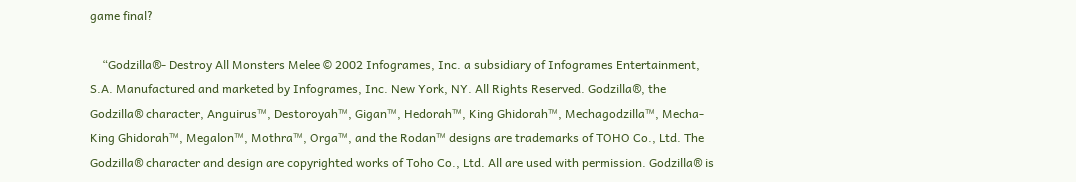game final?

    “Godzilla®- Destroy All Monsters Melee © 2002 Infogrames, Inc. a subsidiary of Infogrames Entertainment, S.A. Manufactured and marketed by Infogrames, Inc. New York, NY. All Rights Reserved. Godzilla®, the Godzilla® character, Anguirus™, Destoroyah™, Gigan™, Hedorah™, King Ghidorah™, Mechagodzilla™, Mecha-King Ghidorah™, Megalon™, Mothra™, Orga™, and the Rodan™ designs are trademarks of TOHO Co., Ltd. The Godzilla® character and design are copyrighted works of Toho Co., Ltd. All are used with permission. Godzilla® is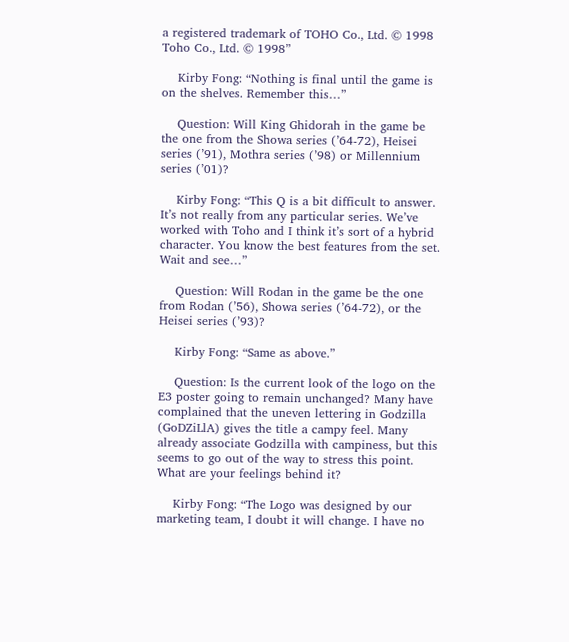a registered trademark of TOHO Co., Ltd. © 1998 Toho Co., Ltd. © 1998”

    Kirby Fong: “Nothing is final until the game is on the shelves. Remember this…”

    Question: Will King Ghidorah in the game be the one from the Showa series (’64-72), Heisei series (’91), Mothra series (’98) or Millennium series (’01)?

    Kirby Fong: “This Q is a bit difficult to answer. It’s not really from any particular series. We’ve worked with Toho and I think it’s sort of a hybrid character. You know the best features from the set. Wait and see…”

    Question: Will Rodan in the game be the one from Rodan (’56), Showa series (’64-72), or the Heisei series (’93)?

    Kirby Fong: “Same as above.”

    Question: Is the current look of the logo on the E3 poster going to remain unchanged? Many have complained that the uneven lettering in Godzilla (GoDZiLlA) gives the title a campy feel. Many already associate Godzilla with campiness, but this seems to go out of the way to stress this point. What are your feelings behind it?

    Kirby Fong: “The Logo was designed by our marketing team, I doubt it will change. I have no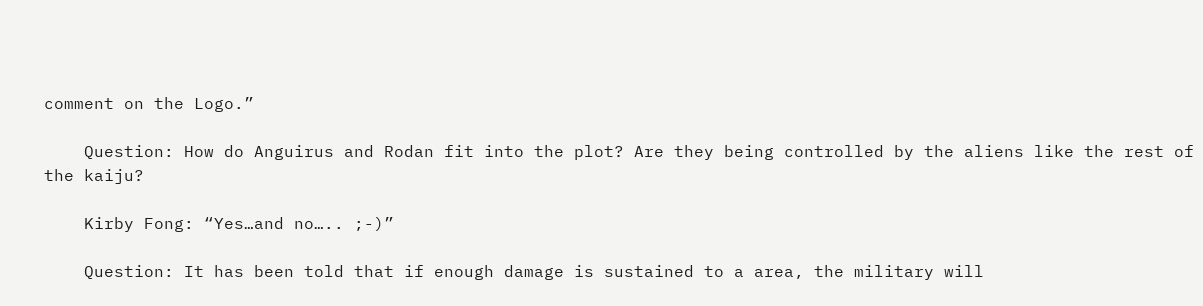comment on the Logo.”

    Question: How do Anguirus and Rodan fit into the plot? Are they being controlled by the aliens like the rest of the kaiju?

    Kirby Fong: “Yes…and no….. ;-)”

    Question: It has been told that if enough damage is sustained to a area, the military will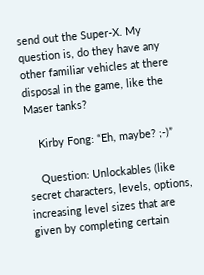send out the Super-X. My question is, do they have any other familiar vehicles at there disposal in the game, like the Maser tanks?

    Kirby Fong: “Eh, maybe? ;-)”

    Question: Unlockables (like secret characters, levels, options, increasing level sizes that are given by completing certain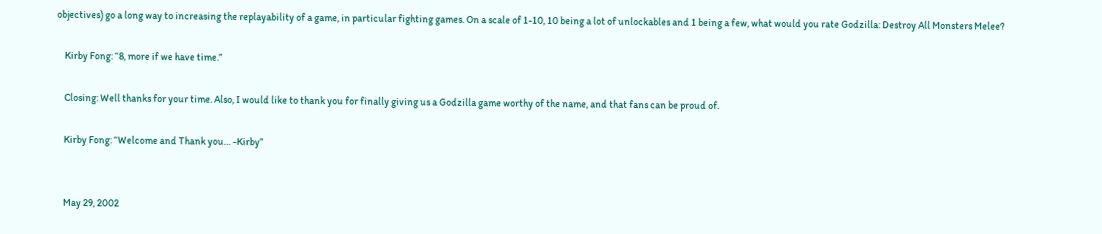objectives) go a long way to increasing the replayability of a game, in particular fighting games. On a scale of 1-10, 10 being a lot of unlockables and 1 being a few, what would you rate Godzilla: Destroy All Monsters Melee?

    Kirby Fong: “8, more if we have time.”

    Closing: Well thanks for your time. Also, I would like to thank you for finally giving us a Godzilla game worthy of the name, and that fans can be proud of.

    Kirby Fong: “Welcome and Thank you… -Kirby”


    May 29, 2002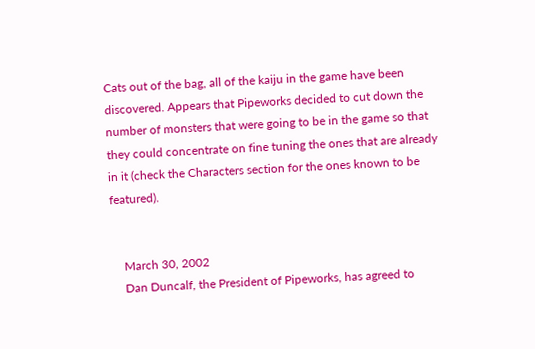Cats out of the bag, all of the kaiju in the game have been discovered. Appears that Pipeworks decided to cut down the number of monsters that were going to be in the game so that they could concentrate on fine tuning the ones that are already in it (check the Characters section for the ones known to be featured).


    March 30, 2002
    Dan Duncalf, the President of Pipeworks, has agreed to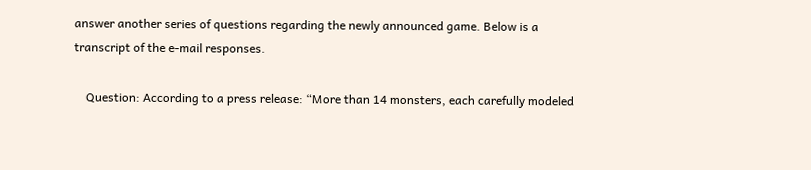answer another series of questions regarding the newly announced game. Below is a transcript of the e-mail responses.

    Question: According to a press release: “More than 14 monsters, each carefully modeled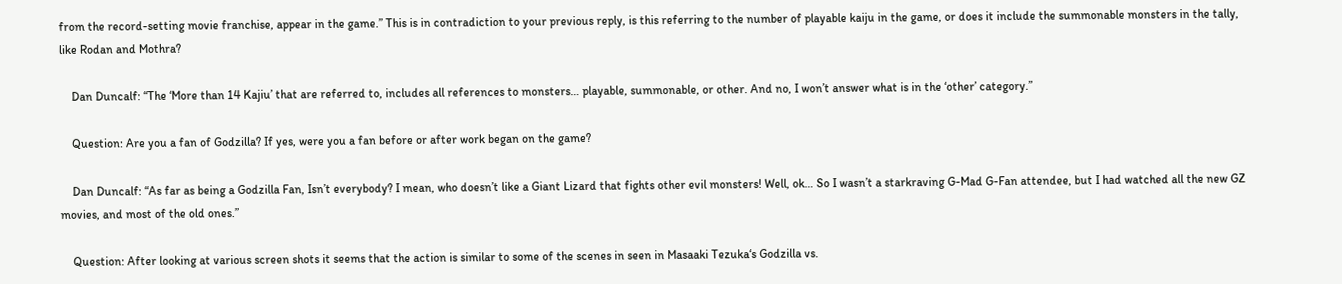from the record-setting movie franchise, appear in the game.” This is in contradiction to your previous reply, is this referring to the number of playable kaiju in the game, or does it include the summonable monsters in the tally, like Rodan and Mothra?

    Dan Duncalf: “The ‘More than 14 Kajiu’ that are referred to, includes all references to monsters… playable, summonable, or other. And no, I won’t answer what is in the ‘other’ category.”

    Question: Are you a fan of Godzilla? If yes, were you a fan before or after work began on the game?

    Dan Duncalf: “As far as being a Godzilla Fan, Isn’t everybody? I mean, who doesn’t like a Giant Lizard that fights other evil monsters! Well, ok… So I wasn’t a starkraving G-Mad G-Fan attendee, but I had watched all the new GZ movies, and most of the old ones.”

    Question: After looking at various screen shots it seems that the action is similar to some of the scenes in seen in Masaaki Tezuka‘s Godzilla vs.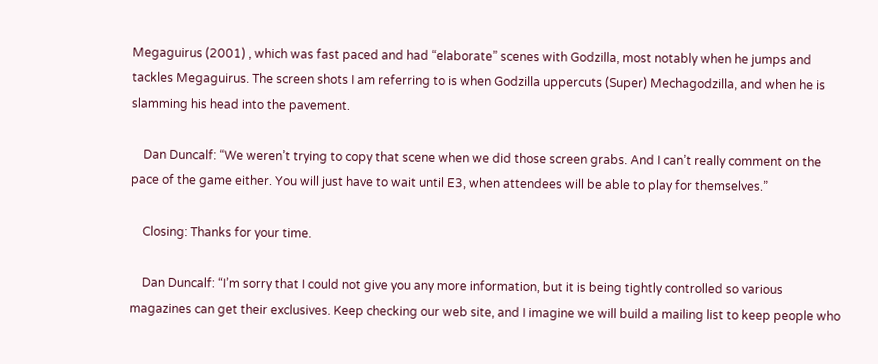Megaguirus (2001) , which was fast paced and had “elaborate” scenes with Godzilla, most notably when he jumps and tackles Megaguirus. The screen shots I am referring to is when Godzilla uppercuts (Super) Mechagodzilla, and when he is slamming his head into the pavement.

    Dan Duncalf: “We weren’t trying to copy that scene when we did those screen grabs. And I can’t really comment on the pace of the game either. You will just have to wait until E3, when attendees will be able to play for themselves.”

    Closing: Thanks for your time.

    Dan Duncalf: “I’m sorry that I could not give you any more information, but it is being tightly controlled so various magazines can get their exclusives. Keep checking our web site, and I imagine we will build a mailing list to keep people who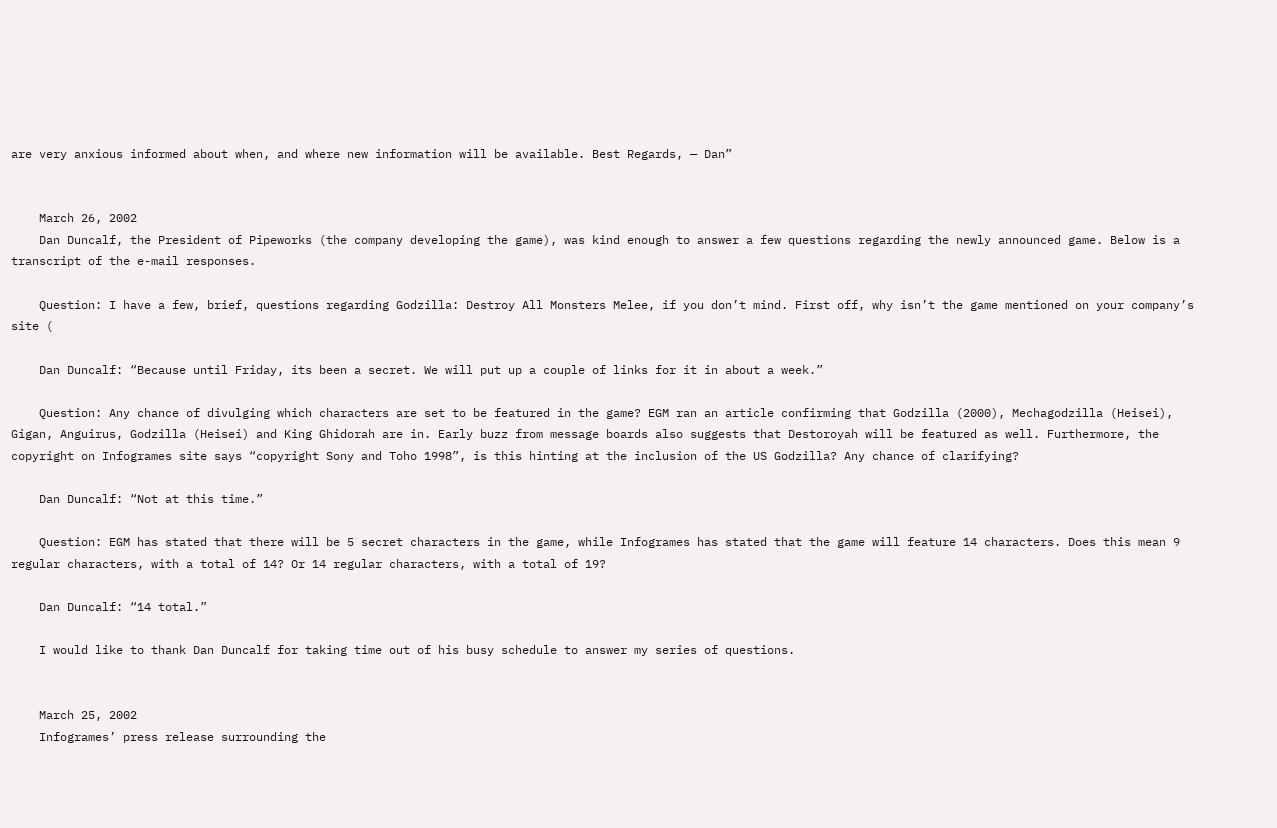are very anxious informed about when, and where new information will be available. Best Regards, — Dan”


    March 26, 2002
    Dan Duncalf, the President of Pipeworks (the company developing the game), was kind enough to answer a few questions regarding the newly announced game. Below is a transcript of the e-mail responses.

    Question: I have a few, brief, questions regarding Godzilla: Destroy All Monsters Melee, if you don’t mind. First off, why isn’t the game mentioned on your company’s site (

    Dan Duncalf: “Because until Friday, its been a secret. We will put up a couple of links for it in about a week.”

    Question: Any chance of divulging which characters are set to be featured in the game? EGM ran an article confirming that Godzilla (2000), Mechagodzilla (Heisei), Gigan, Anguirus, Godzilla (Heisei) and King Ghidorah are in. Early buzz from message boards also suggests that Destoroyah will be featured as well. Furthermore, the copyright on Infogrames site says “copyright Sony and Toho 1998”, is this hinting at the inclusion of the US Godzilla? Any chance of clarifying?

    Dan Duncalf: “Not at this time.”

    Question: EGM has stated that there will be 5 secret characters in the game, while Infogrames has stated that the game will feature 14 characters. Does this mean 9 regular characters, with a total of 14? Or 14 regular characters, with a total of 19?

    Dan Duncalf: “14 total.”

    I would like to thank Dan Duncalf for taking time out of his busy schedule to answer my series of questions.


    March 25, 2002
    Infogrames’ press release surrounding the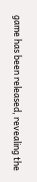game has been released, revealing the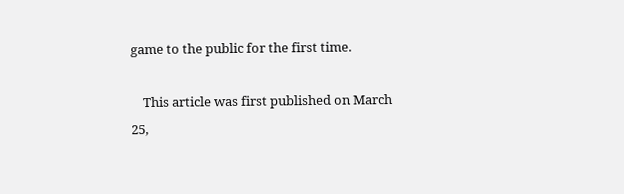game to the public for the first time.

    This article was first published on March 25,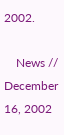2002.

    News // December 16, 2002